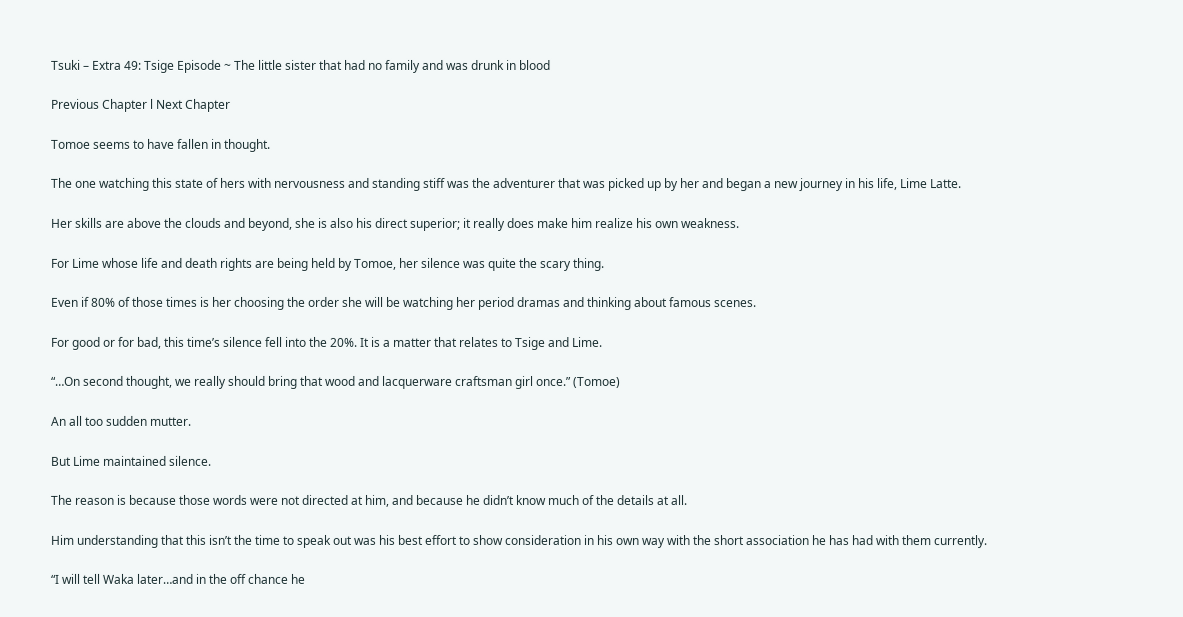Tsuki – Extra 49: Tsige Episode ~ The little sister that had no family and was drunk in blood

Previous Chapter l Next Chapter

Tomoe seems to have fallen in thought.

The one watching this state of hers with nervousness and standing stiff was the adventurer that was picked up by her and began a new journey in his life, Lime Latte.

Her skills are above the clouds and beyond, she is also his direct superior; it really does make him realize his own weakness.

For Lime whose life and death rights are being held by Tomoe, her silence was quite the scary thing.

Even if 80% of those times is her choosing the order she will be watching her period dramas and thinking about famous scenes.

For good or for bad, this time’s silence fell into the 20%. It is a matter that relates to Tsige and Lime.

“…On second thought, we really should bring that wood and lacquerware craftsman girl once.” (Tomoe)

An all too sudden mutter.

But Lime maintained silence.

The reason is because those words were not directed at him, and because he didn’t know much of the details at all.

Him understanding that this isn’t the time to speak out was his best effort to show consideration in his own way with the short association he has had with them currently.

“I will tell Waka later…and in the off chance he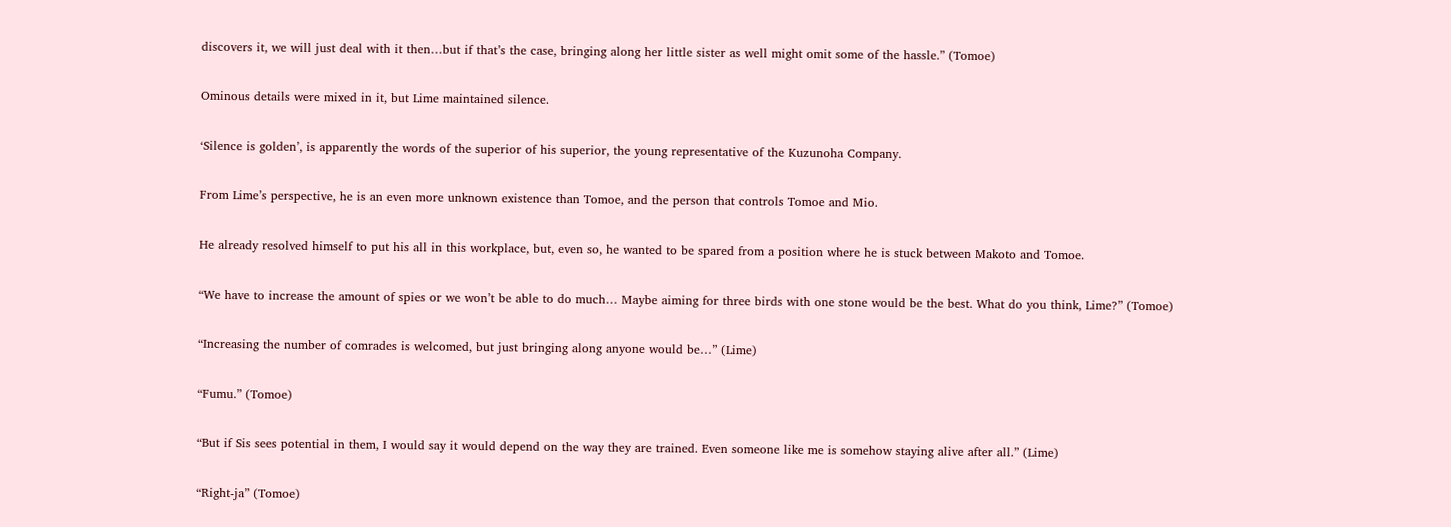discovers it, we will just deal with it then…but if that’s the case, bringing along her little sister as well might omit some of the hassle.” (Tomoe)

Ominous details were mixed in it, but Lime maintained silence.

‘Silence is golden’, is apparently the words of the superior of his superior, the young representative of the Kuzunoha Company.

From Lime’s perspective, he is an even more unknown existence than Tomoe, and the person that controls Tomoe and Mio.

He already resolved himself to put his all in this workplace, but, even so, he wanted to be spared from a position where he is stuck between Makoto and Tomoe.

“We have to increase the amount of spies or we won’t be able to do much… Maybe aiming for three birds with one stone would be the best. What do you think, Lime?” (Tomoe)

“Increasing the number of comrades is welcomed, but just bringing along anyone would be…” (Lime)

“Fumu.” (Tomoe)

“But if Sis sees potential in them, I would say it would depend on the way they are trained. Even someone like me is somehow staying alive after all.” (Lime)

“Right-ja” (Tomoe)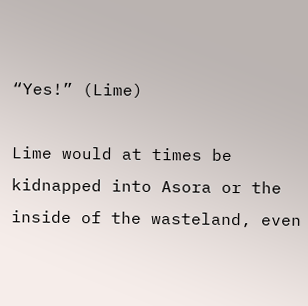“Yes!” (Lime)

Lime would at times be kidnapped into Asora or the inside of the wasteland, even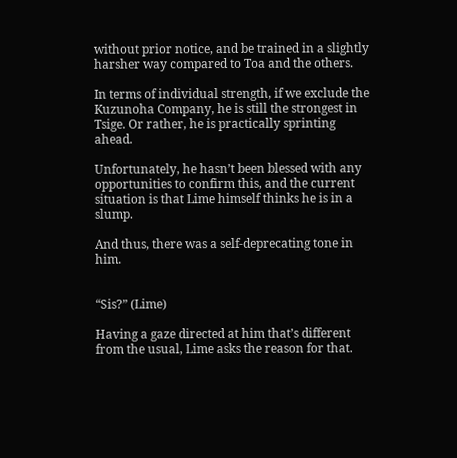without prior notice, and be trained in a slightly harsher way compared to Toa and the others.

In terms of individual strength, if we exclude the Kuzunoha Company, he is still the strongest in Tsige. Or rather, he is practically sprinting ahead.

Unfortunately, he hasn’t been blessed with any opportunities to confirm this, and the current situation is that Lime himself thinks he is in a slump.

And thus, there was a self-deprecating tone in him.


“Sis?” (Lime)

Having a gaze directed at him that’s different from the usual, Lime asks the reason for that.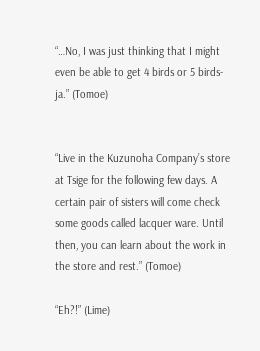“…No, I was just thinking that I might even be able to get 4 birds or 5 birds-ja.” (Tomoe)


“Live in the Kuzunoha Company’s store at Tsige for the following few days. A certain pair of sisters will come check some goods called lacquer ware. Until then, you can learn about the work in the store and rest.” (Tomoe)

“Eh?!” (Lime)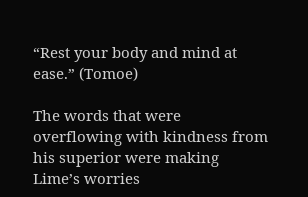“Rest your body and mind at ease.” (Tomoe)

The words that were overflowing with kindness from his superior were making Lime’s worries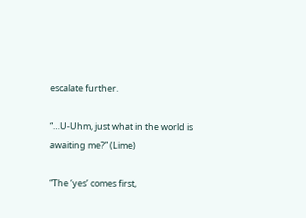escalate further.

“…U-Uhm, just what in the world is awaiting me?” (Lime)

“The ‘yes’ comes first,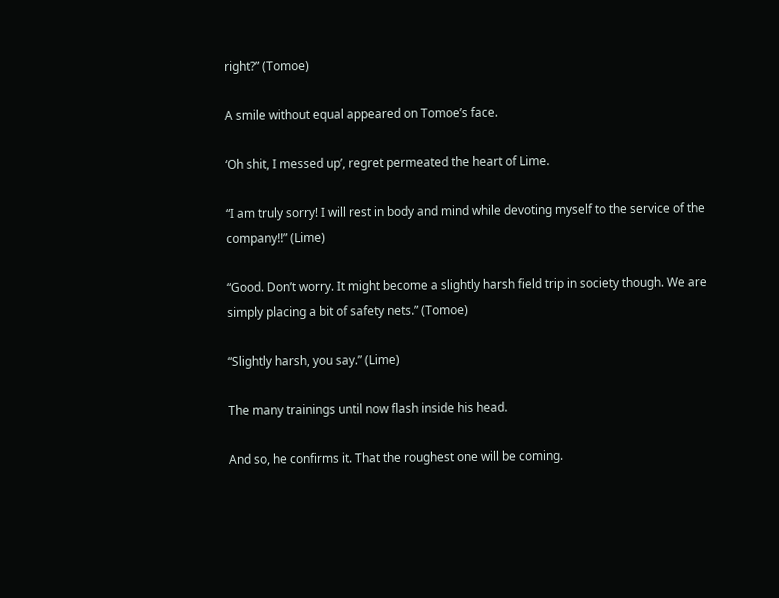right?” (Tomoe)

A smile without equal appeared on Tomoe’s face.

‘Oh shit, I messed up’, regret permeated the heart of Lime.

“I am truly sorry! I will rest in body and mind while devoting myself to the service of the company!!” (Lime)

“Good. Don’t worry. It might become a slightly harsh field trip in society though. We are simply placing a bit of safety nets.” (Tomoe)

“Slightly harsh, you say.” (Lime)

The many trainings until now flash inside his head.

And so, he confirms it. That the roughest one will be coming.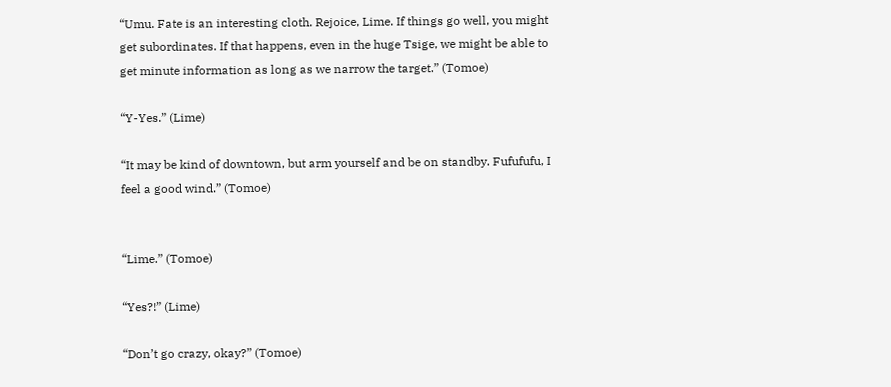“Umu. Fate is an interesting cloth. Rejoice, Lime. If things go well, you might get subordinates. If that happens, even in the huge Tsige, we might be able to get minute information as long as we narrow the target.” (Tomoe)

“Y-Yes.” (Lime)

“It may be kind of downtown, but arm yourself and be on standby. Fufufufu, I feel a good wind.” (Tomoe)


“Lime.” (Tomoe)

“Yes?!” (Lime)

“Don’t go crazy, okay?” (Tomoe)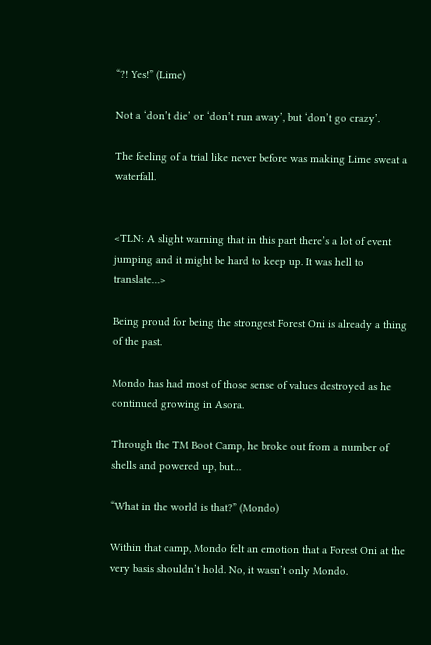“?! Yes!” (Lime)

Not a ‘don’t die’ or ‘don’t run away’, but ‘don’t go crazy’.

The feeling of a trial like never before was making Lime sweat a waterfall.


<TLN: A slight warning that in this part there’s a lot of event jumping and it might be hard to keep up. It was hell to translate…>

Being proud for being the strongest Forest Oni is already a thing of the past.

Mondo has had most of those sense of values destroyed as he continued growing in Asora.

Through the TM Boot Camp, he broke out from a number of shells and powered up, but…

“What in the world is that?” (Mondo)

Within that camp, Mondo felt an emotion that a Forest Oni at the very basis shouldn’t hold. No, it wasn’t only Mondo.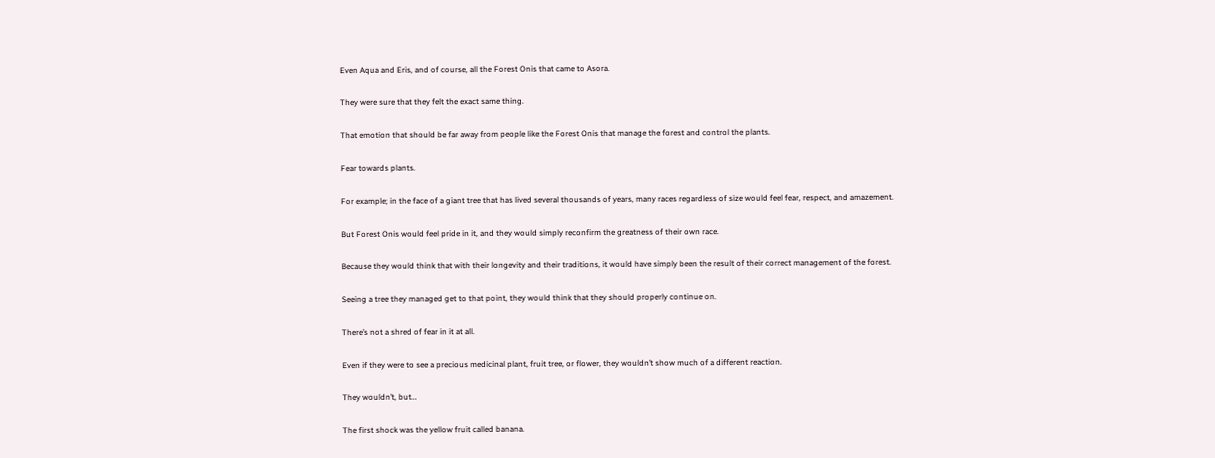Even Aqua and Eris, and of course, all the Forest Onis that came to Asora.

They were sure that they felt the exact same thing.

That emotion that should be far away from people like the Forest Onis that manage the forest and control the plants.

Fear towards plants.

For example; in the face of a giant tree that has lived several thousands of years, many races regardless of size would feel fear, respect, and amazement.

But Forest Onis would feel pride in it, and they would simply reconfirm the greatness of their own race.

Because they would think that with their longevity and their traditions, it would have simply been the result of their correct management of the forest.

Seeing a tree they managed get to that point, they would think that they should properly continue on.

There’s not a shred of fear in it at all.

Even if they were to see a precious medicinal plant, fruit tree, or flower, they wouldn’t show much of a different reaction.

They wouldn’t, but…

The first shock was the yellow fruit called banana.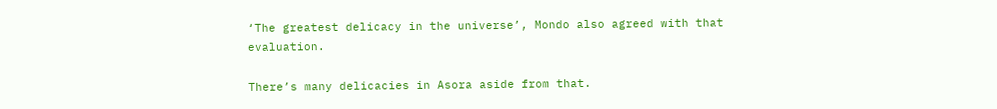‘The greatest delicacy in the universe’, Mondo also agreed with that evaluation.

There’s many delicacies in Asora aside from that.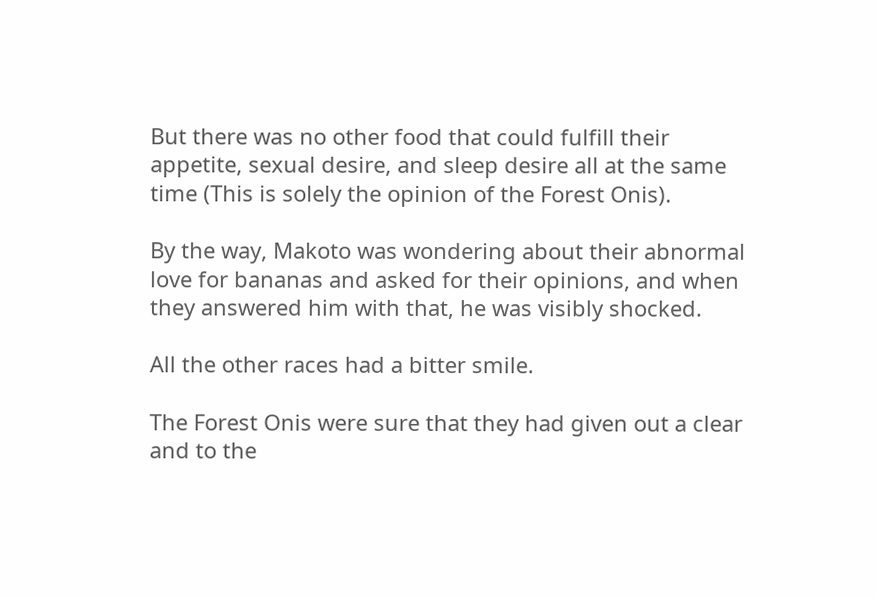But there was no other food that could fulfill their appetite, sexual desire, and sleep desire all at the same time (This is solely the opinion of the Forest Onis).

By the way, Makoto was wondering about their abnormal love for bananas and asked for their opinions, and when they answered him with that, he was visibly shocked.

All the other races had a bitter smile.

The Forest Onis were sure that they had given out a clear and to the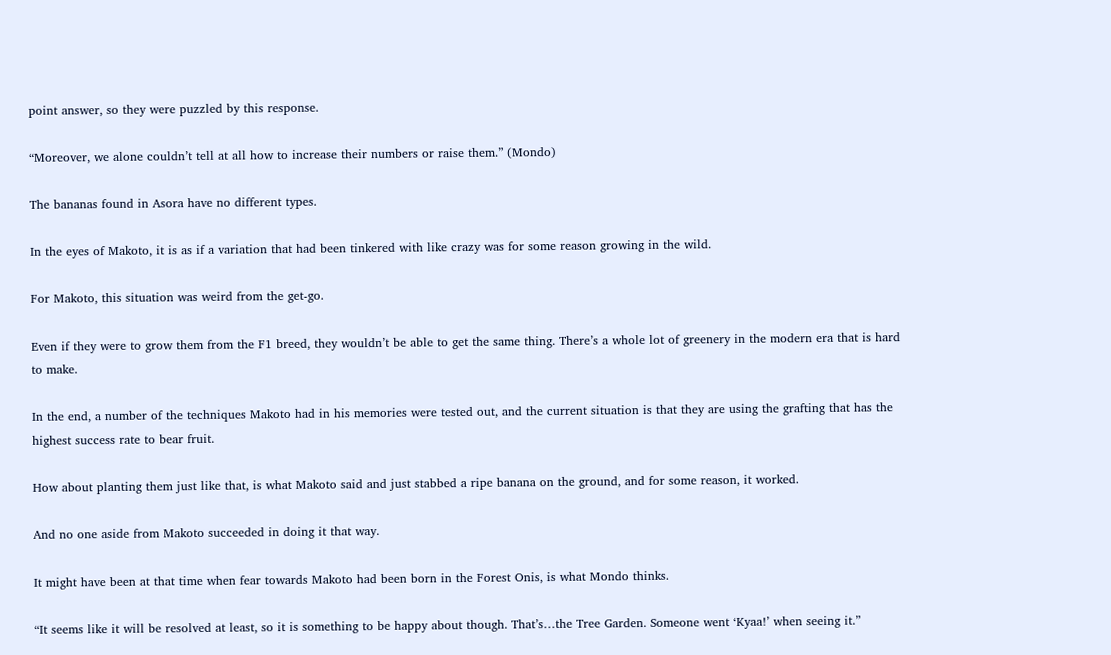point answer, so they were puzzled by this response.

“Moreover, we alone couldn’t tell at all how to increase their numbers or raise them.” (Mondo)

The bananas found in Asora have no different types.

In the eyes of Makoto, it is as if a variation that had been tinkered with like crazy was for some reason growing in the wild.

For Makoto, this situation was weird from the get-go.

Even if they were to grow them from the F1 breed, they wouldn’t be able to get the same thing. There’s a whole lot of greenery in the modern era that is hard to make.

In the end, a number of the techniques Makoto had in his memories were tested out, and the current situation is that they are using the grafting that has the highest success rate to bear fruit.

How about planting them just like that, is what Makoto said and just stabbed a ripe banana on the ground, and for some reason, it worked.

And no one aside from Makoto succeeded in doing it that way.

It might have been at that time when fear towards Makoto had been born in the Forest Onis, is what Mondo thinks.

“It seems like it will be resolved at least, so it is something to be happy about though. That’s…the Tree Garden. Someone went ‘Kyaa!’ when seeing it.”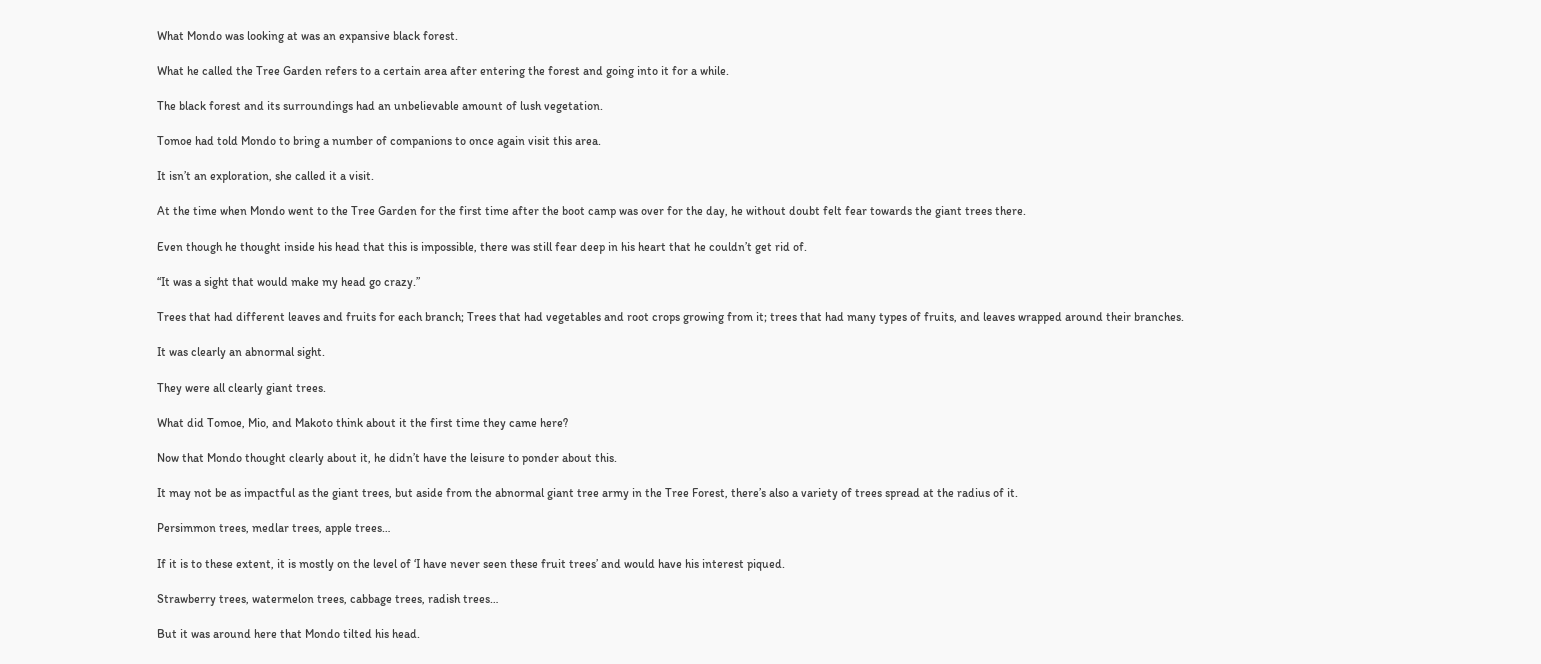What Mondo was looking at was an expansive black forest.

What he called the Tree Garden refers to a certain area after entering the forest and going into it for a while.

The black forest and its surroundings had an unbelievable amount of lush vegetation.

Tomoe had told Mondo to bring a number of companions to once again visit this area.

It isn’t an exploration, she called it a visit.

At the time when Mondo went to the Tree Garden for the first time after the boot camp was over for the day, he without doubt felt fear towards the giant trees there.

Even though he thought inside his head that this is impossible, there was still fear deep in his heart that he couldn’t get rid of.

“It was a sight that would make my head go crazy.”

Trees that had different leaves and fruits for each branch; Trees that had vegetables and root crops growing from it; trees that had many types of fruits, and leaves wrapped around their branches.

It was clearly an abnormal sight.

They were all clearly giant trees.

What did Tomoe, Mio, and Makoto think about it the first time they came here?

Now that Mondo thought clearly about it, he didn’t have the leisure to ponder about this.

It may not be as impactful as the giant trees, but aside from the abnormal giant tree army in the Tree Forest, there’s also a variety of trees spread at the radius of it.

Persimmon trees, medlar trees, apple trees…

If it is to these extent, it is mostly on the level of ‘I have never seen these fruit trees’ and would have his interest piqued.

Strawberry trees, watermelon trees, cabbage trees, radish trees…

But it was around here that Mondo tilted his head.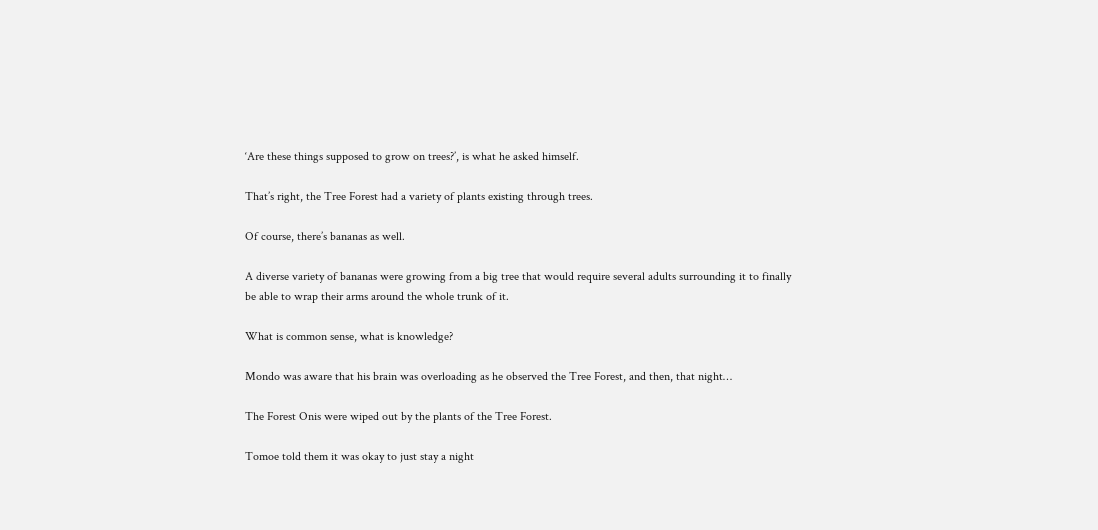‘Are these things supposed to grow on trees?’, is what he asked himself.

That’s right, the Tree Forest had a variety of plants existing through trees.

Of course, there’s bananas as well.

A diverse variety of bananas were growing from a big tree that would require several adults surrounding it to finally be able to wrap their arms around the whole trunk of it.

What is common sense, what is knowledge?

Mondo was aware that his brain was overloading as he observed the Tree Forest, and then, that night…

The Forest Onis were wiped out by the plants of the Tree Forest.

Tomoe told them it was okay to just stay a night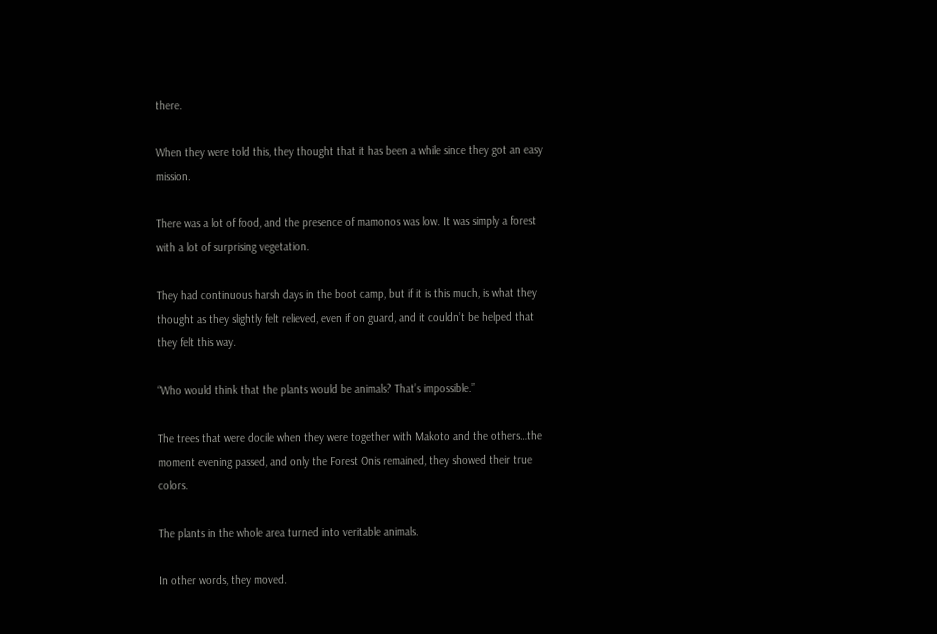there.

When they were told this, they thought that it has been a while since they got an easy mission.

There was a lot of food, and the presence of mamonos was low. It was simply a forest with a lot of surprising vegetation.

They had continuous harsh days in the boot camp, but if it is this much, is what they thought as they slightly felt relieved, even if on guard, and it couldn’t be helped that they felt this way.

“Who would think that the plants would be animals? That’s impossible.”

The trees that were docile when they were together with Makoto and the others…the moment evening passed, and only the Forest Onis remained, they showed their true colors.

The plants in the whole area turned into veritable animals.

In other words, they moved.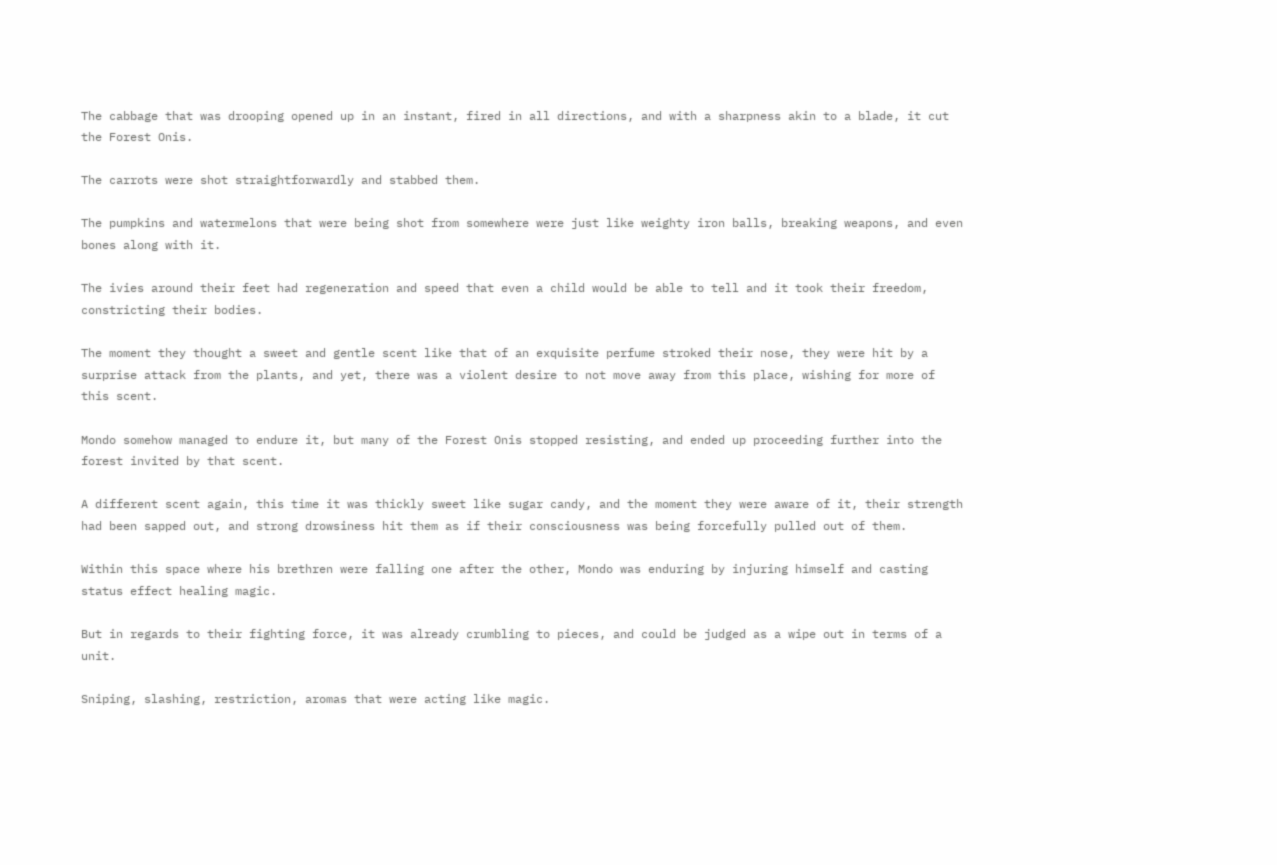The cabbage that was drooping opened up in an instant, fired in all directions, and with a sharpness akin to a blade, it cut the Forest Onis.

The carrots were shot straightforwardly and stabbed them.

The pumpkins and watermelons that were being shot from somewhere were just like weighty iron balls, breaking weapons, and even bones along with it.

The ivies around their feet had regeneration and speed that even a child would be able to tell and it took their freedom, constricting their bodies.

The moment they thought a sweet and gentle scent like that of an exquisite perfume stroked their nose, they were hit by a surprise attack from the plants, and yet, there was a violent desire to not move away from this place, wishing for more of this scent.

Mondo somehow managed to endure it, but many of the Forest Onis stopped resisting, and ended up proceeding further into the forest invited by that scent.

A different scent again, this time it was thickly sweet like sugar candy, and the moment they were aware of it, their strength had been sapped out, and strong drowsiness hit them as if their consciousness was being forcefully pulled out of them.

Within this space where his brethren were falling one after the other, Mondo was enduring by injuring himself and casting status effect healing magic.

But in regards to their fighting force, it was already crumbling to pieces, and could be judged as a wipe out in terms of a unit.

Sniping, slashing, restriction, aromas that were acting like magic.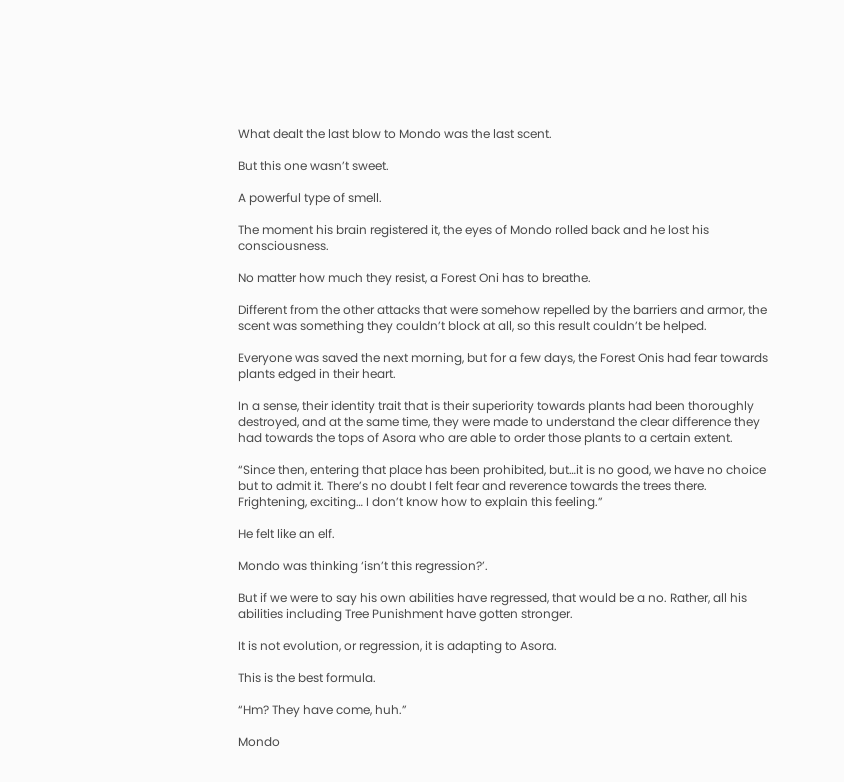What dealt the last blow to Mondo was the last scent.

But this one wasn’t sweet.

A powerful type of smell.

The moment his brain registered it, the eyes of Mondo rolled back and he lost his consciousness.

No matter how much they resist, a Forest Oni has to breathe.

Different from the other attacks that were somehow repelled by the barriers and armor, the scent was something they couldn’t block at all, so this result couldn’t be helped.

Everyone was saved the next morning, but for a few days, the Forest Onis had fear towards plants edged in their heart.

In a sense, their identity trait that is their superiority towards plants had been thoroughly destroyed, and at the same time, they were made to understand the clear difference they had towards the tops of Asora who are able to order those plants to a certain extent.

“Since then, entering that place has been prohibited, but…it is no good, we have no choice but to admit it. There’s no doubt I felt fear and reverence towards the trees there. Frightening, exciting… I don’t know how to explain this feeling.”

He felt like an elf.

Mondo was thinking ‘isn’t this regression?’.

But if we were to say his own abilities have regressed, that would be a no. Rather, all his abilities including Tree Punishment have gotten stronger.

It is not evolution, or regression, it is adapting to Asora.

This is the best formula.

“Hm? They have come, huh.”

Mondo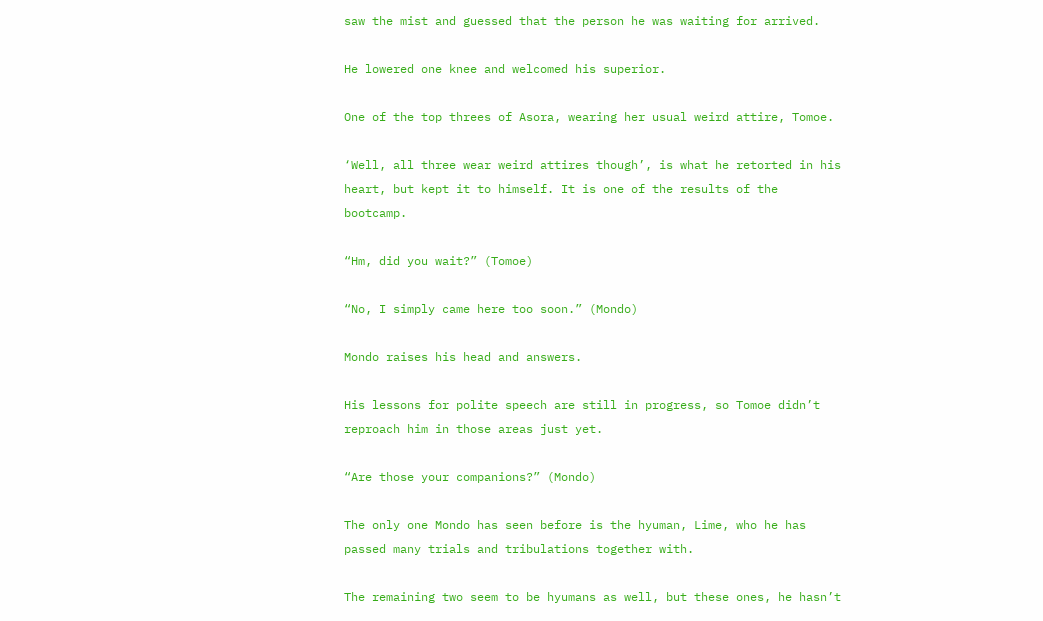saw the mist and guessed that the person he was waiting for arrived.

He lowered one knee and welcomed his superior.

One of the top threes of Asora, wearing her usual weird attire, Tomoe.

‘Well, all three wear weird attires though’, is what he retorted in his heart, but kept it to himself. It is one of the results of the bootcamp.

“Hm, did you wait?” (Tomoe)

“No, I simply came here too soon.” (Mondo)

Mondo raises his head and answers.

His lessons for polite speech are still in progress, so Tomoe didn’t reproach him in those areas just yet.

“Are those your companions?” (Mondo)

The only one Mondo has seen before is the hyuman, Lime, who he has passed many trials and tribulations together with.

The remaining two seem to be hyumans as well, but these ones, he hasn’t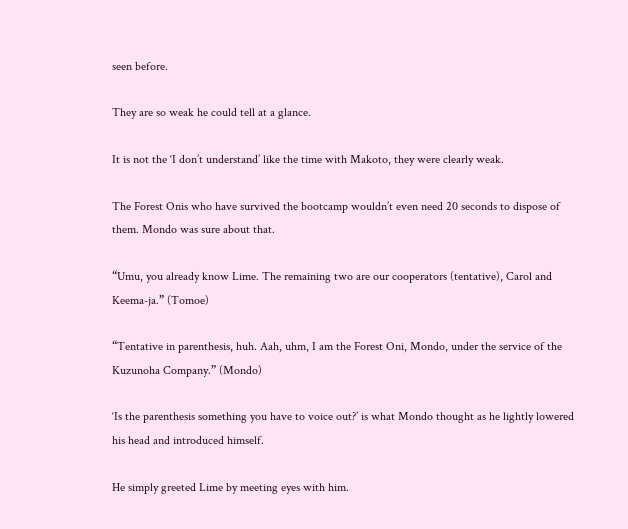seen before.

They are so weak he could tell at a glance.

It is not the ‘I don’t understand’ like the time with Makoto, they were clearly weak.

The Forest Onis who have survived the bootcamp wouldn’t even need 20 seconds to dispose of them. Mondo was sure about that.

“Umu, you already know Lime. The remaining two are our cooperators (tentative), Carol and Keema-ja.” (Tomoe)

“Tentative in parenthesis, huh. Aah, uhm, I am the Forest Oni, Mondo, under the service of the Kuzunoha Company.” (Mondo)

‘Is the parenthesis something you have to voice out?’ is what Mondo thought as he lightly lowered his head and introduced himself.

He simply greeted Lime by meeting eyes with him.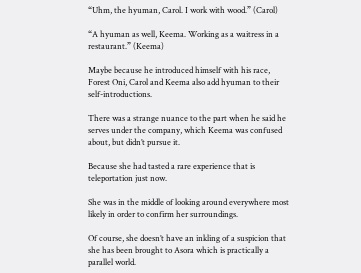“Uhm, the hyuman, Carol. I work with wood.” (Carol)

“A hyuman as well, Keema. Working as a waitress in a restaurant.” (Keema)

Maybe because he introduced himself with his race, Forest Oni, Carol and Keema also add hyuman to their self-introductions.

There was a strange nuance to the part when he said he serves under the company, which Keema was confused about, but didn’t pursue it.

Because she had tasted a rare experience that is teleportation just now.

She was in the middle of looking around everywhere most likely in order to confirm her surroundings.

Of course, she doesn’t have an inkling of a suspicion that she has been brought to Asora which is practically a parallel world.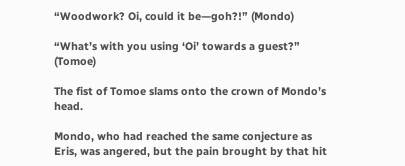“Woodwork? Oi, could it be—goh?!” (Mondo)

“What’s with you using ‘Oi’ towards a guest?” (Tomoe)

The fist of Tomoe slams onto the crown of Mondo’s head.

Mondo, who had reached the same conjecture as Eris, was angered, but the pain brought by that hit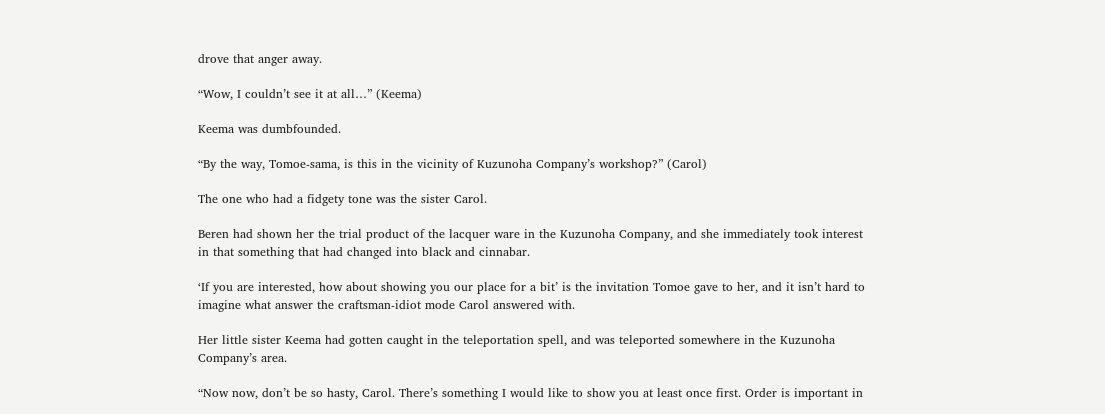drove that anger away.

“Wow, I couldn’t see it at all…” (Keema)

Keema was dumbfounded.

“By the way, Tomoe-sama, is this in the vicinity of Kuzunoha Company’s workshop?” (Carol)

The one who had a fidgety tone was the sister Carol.

Beren had shown her the trial product of the lacquer ware in the Kuzunoha Company, and she immediately took interest in that something that had changed into black and cinnabar.

‘If you are interested, how about showing you our place for a bit’ is the invitation Tomoe gave to her, and it isn’t hard to imagine what answer the craftsman-idiot mode Carol answered with.

Her little sister Keema had gotten caught in the teleportation spell, and was teleported somewhere in the Kuzunoha Company’s area.

“Now now, don’t be so hasty, Carol. There’s something I would like to show you at least once first. Order is important in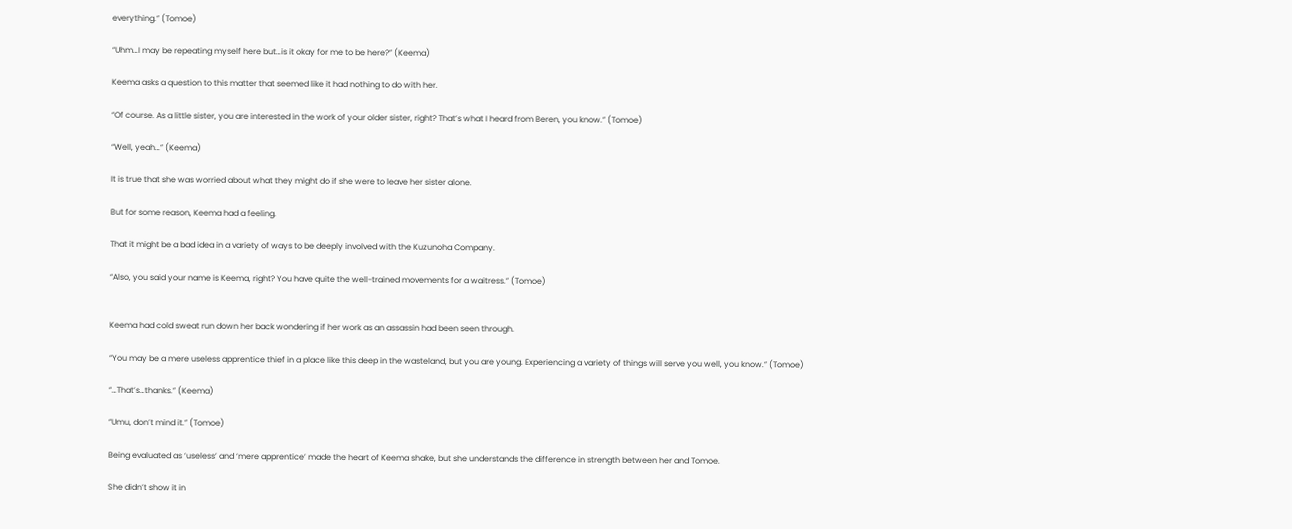everything.” (Tomoe)

“Uhm…I may be repeating myself here but…is it okay for me to be here?” (Keema)

Keema asks a question to this matter that seemed like it had nothing to do with her.

“Of course. As a little sister, you are interested in the work of your older sister, right? That’s what I heard from Beren, you know.” (Tomoe)

“Well, yeah…” (Keema)

It is true that she was worried about what they might do if she were to leave her sister alone.

But for some reason, Keema had a feeling.

That it might be a bad idea in a variety of ways to be deeply involved with the Kuzunoha Company.

“Also, you said your name is Keema, right? You have quite the well-trained movements for a waitress.” (Tomoe)


Keema had cold sweat run down her back wondering if her work as an assassin had been seen through.

“You may be a mere useless apprentice thief in a place like this deep in the wasteland, but you are young. Experiencing a variety of things will serve you well, you know.” (Tomoe)

“…That’s…thanks.” (Keema)

“Umu, don’t mind it.” (Tomoe)

Being evaluated as ‘useless’ and ‘mere apprentice’ made the heart of Keema shake, but she understands the difference in strength between her and Tomoe.

She didn’t show it in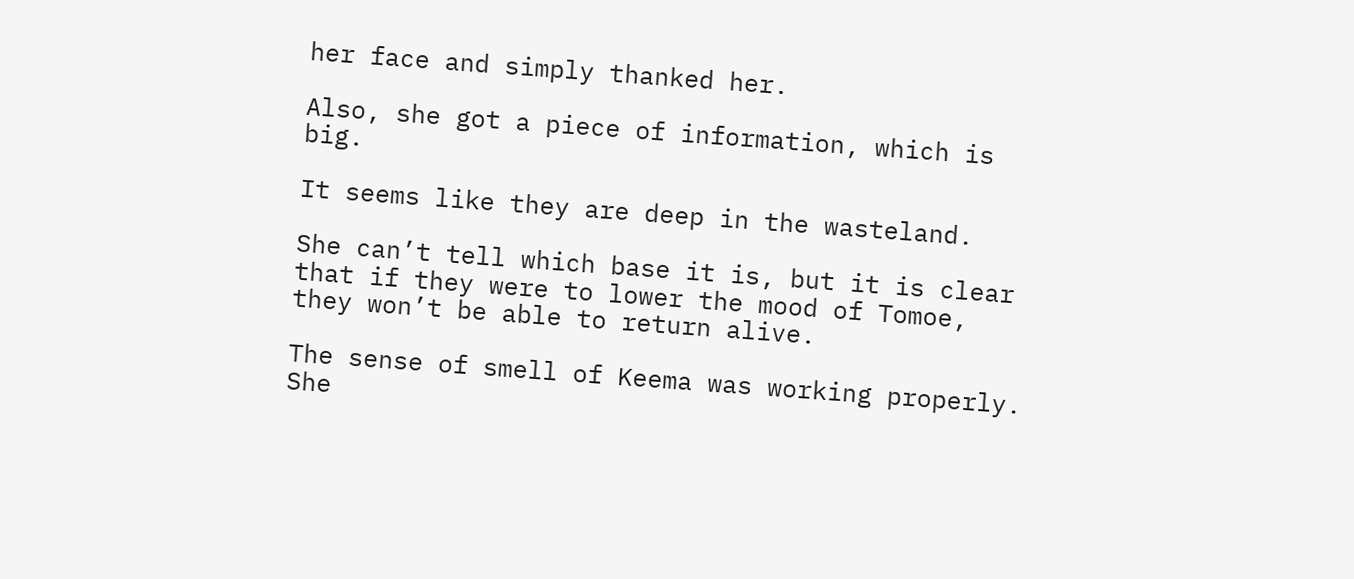her face and simply thanked her.

Also, she got a piece of information, which is big.

It seems like they are deep in the wasteland.

She can’t tell which base it is, but it is clear that if they were to lower the mood of Tomoe, they won’t be able to return alive.

The sense of smell of Keema was working properly. She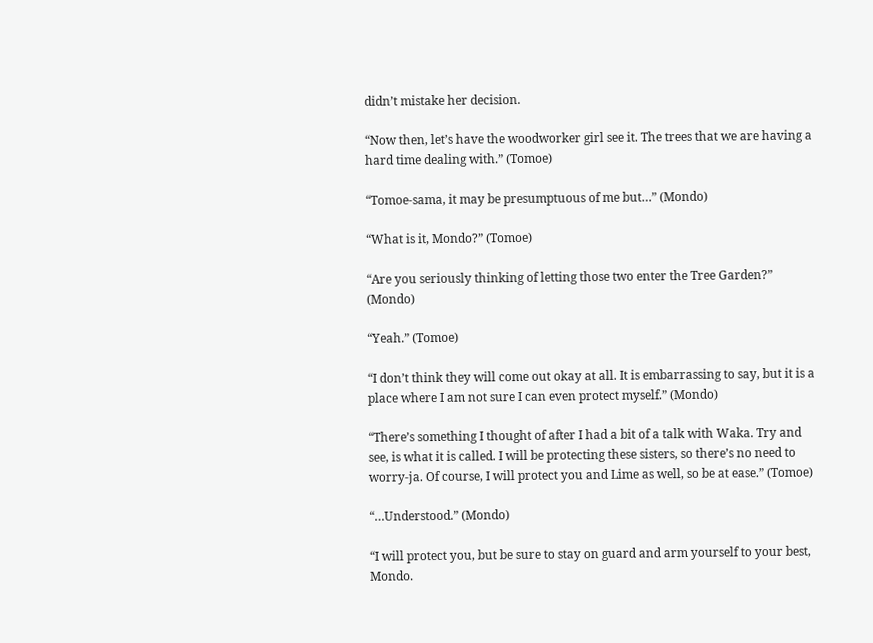didn’t mistake her decision.

“Now then, let’s have the woodworker girl see it. The trees that we are having a hard time dealing with.” (Tomoe)

“Tomoe-sama, it may be presumptuous of me but…” (Mondo)

“What is it, Mondo?” (Tomoe)

“Are you seriously thinking of letting those two enter the Tree Garden?” (Mondo)

“Yeah.” (Tomoe)

“I don’t think they will come out okay at all. It is embarrassing to say, but it is a place where I am not sure I can even protect myself.” (Mondo)

“There’s something I thought of after I had a bit of a talk with Waka. Try and see, is what it is called. I will be protecting these sisters, so there’s no need to worry-ja. Of course, I will protect you and Lime as well, so be at ease.” (Tomoe)

“…Understood.” (Mondo)

“I will protect you, but be sure to stay on guard and arm yourself to your best, Mondo.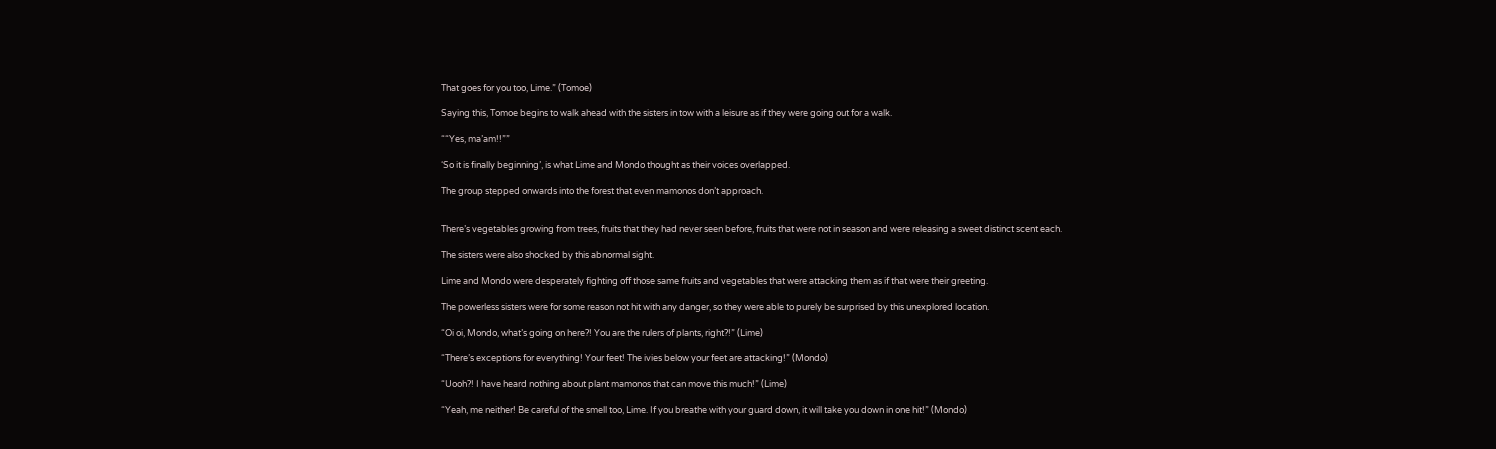That goes for you too, Lime.” (Tomoe)

Saying this, Tomoe begins to walk ahead with the sisters in tow with a leisure as if they were going out for a walk.

““Yes, ma’am!!””

‘So it is finally beginning’, is what Lime and Mondo thought as their voices overlapped.

The group stepped onwards into the forest that even mamonos don’t approach.


There’s vegetables growing from trees, fruits that they had never seen before, fruits that were not in season and were releasing a sweet distinct scent each.

The sisters were also shocked by this abnormal sight.

Lime and Mondo were desperately fighting off those same fruits and vegetables that were attacking them as if that were their greeting.

The powerless sisters were for some reason not hit with any danger, so they were able to purely be surprised by this unexplored location.

“Oi oi, Mondo, what’s going on here?! You are the rulers of plants, right?!” (Lime)

“There’s exceptions for everything! Your feet! The ivies below your feet are attacking!” (Mondo)

“Uooh?! I have heard nothing about plant mamonos that can move this much!” (Lime)

“Yeah, me neither! Be careful of the smell too, Lime. If you breathe with your guard down, it will take you down in one hit!” (Mondo)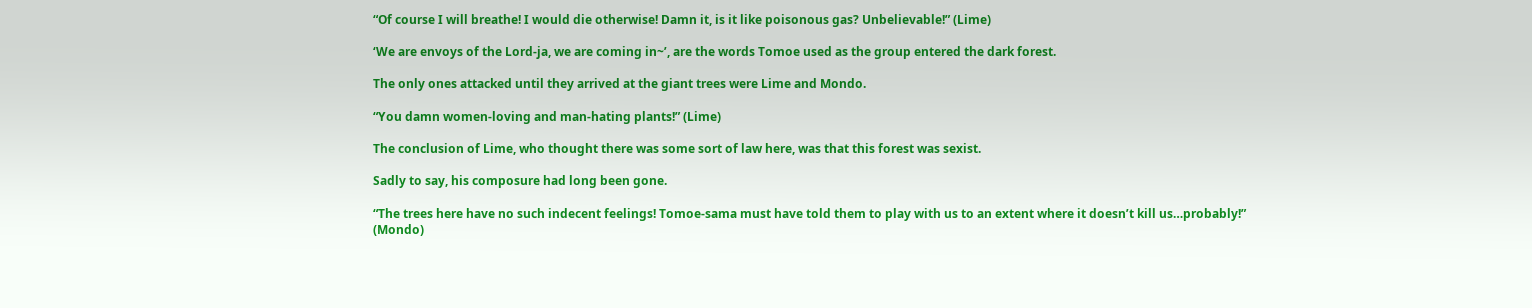“Of course I will breathe! I would die otherwise! Damn it, is it like poisonous gas? Unbelievable!” (Lime)

‘We are envoys of the Lord-ja, we are coming in~’, are the words Tomoe used as the group entered the dark forest.

The only ones attacked until they arrived at the giant trees were Lime and Mondo.

“You damn women-loving and man-hating plants!” (Lime)

The conclusion of Lime, who thought there was some sort of law here, was that this forest was sexist.

Sadly to say, his composure had long been gone.

“The trees here have no such indecent feelings! Tomoe-sama must have told them to play with us to an extent where it doesn’t kill us…probably!” (Mondo)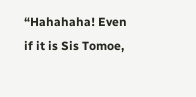“Hahahaha! Even if it is Sis Tomoe,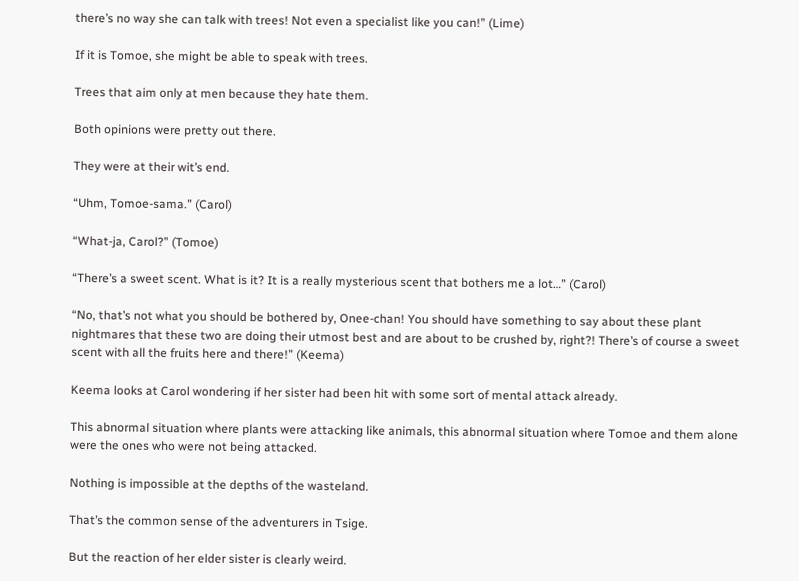there’s no way she can talk with trees! Not even a specialist like you can!” (Lime)

If it is Tomoe, she might be able to speak with trees.

Trees that aim only at men because they hate them.

Both opinions were pretty out there.

They were at their wit’s end.

“Uhm, Tomoe-sama.” (Carol)

“What-ja, Carol?” (Tomoe)

“There’s a sweet scent. What is it? It is a really mysterious scent that bothers me a lot…” (Carol)

“No, that’s not what you should be bothered by, Onee-chan! You should have something to say about these plant nightmares that these two are doing their utmost best and are about to be crushed by, right?! There’s of course a sweet scent with all the fruits here and there!” (Keema)

Keema looks at Carol wondering if her sister had been hit with some sort of mental attack already.

This abnormal situation where plants were attacking like animals, this abnormal situation where Tomoe and them alone were the ones who were not being attacked.

Nothing is impossible at the depths of the wasteland.

That’s the common sense of the adventurers in Tsige.

But the reaction of her elder sister is clearly weird.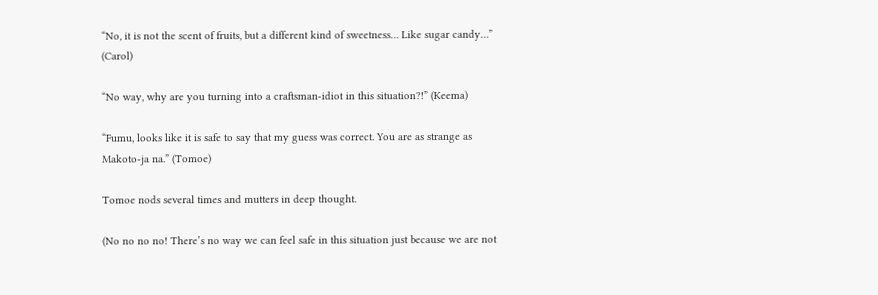“No, it is not the scent of fruits, but a different kind of sweetness… Like sugar candy…” (Carol)

“No way, why are you turning into a craftsman-idiot in this situation?!” (Keema)

“Fumu, looks like it is safe to say that my guess was correct. You are as strange as Makoto-ja na.” (Tomoe)

Tomoe nods several times and mutters in deep thought.

(No no no no! There’s no way we can feel safe in this situation just because we are not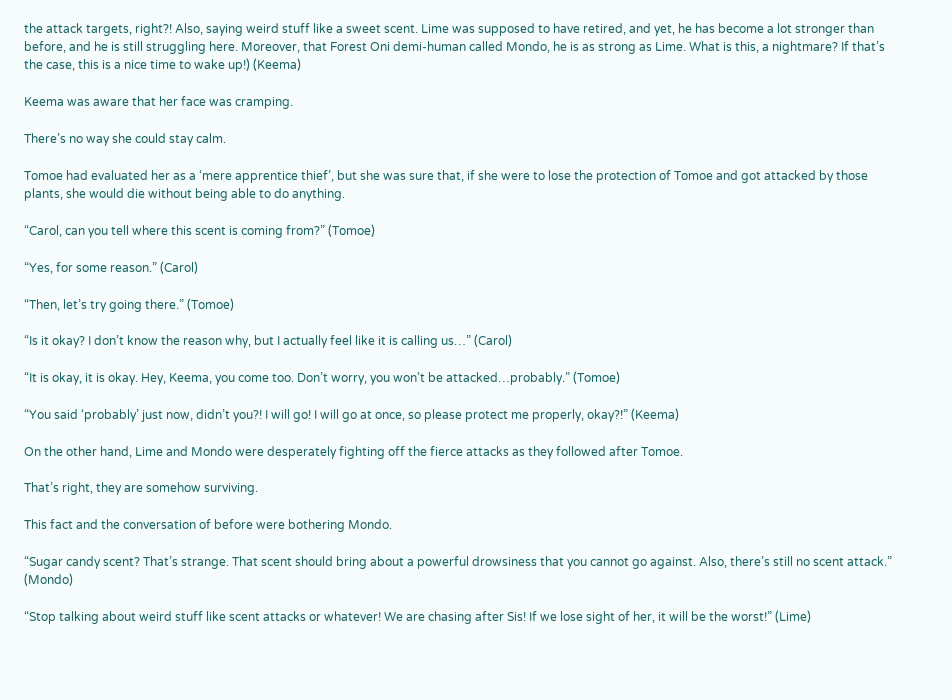the attack targets, right?! Also, saying weird stuff like a sweet scent. Lime was supposed to have retired, and yet, he has become a lot stronger than before, and he is still struggling here. Moreover, that Forest Oni demi-human called Mondo, he is as strong as Lime. What is this, a nightmare? If that’s the case, this is a nice time to wake up!) (Keema)

Keema was aware that her face was cramping.

There’s no way she could stay calm.

Tomoe had evaluated her as a ‘mere apprentice thief’, but she was sure that, if she were to lose the protection of Tomoe and got attacked by those plants, she would die without being able to do anything.

“Carol, can you tell where this scent is coming from?” (Tomoe)

“Yes, for some reason.” (Carol)

“Then, let’s try going there.” (Tomoe)

“Is it okay? I don’t know the reason why, but I actually feel like it is calling us…” (Carol)

“It is okay, it is okay. Hey, Keema, you come too. Don’t worry, you won’t be attacked…probably.” (Tomoe)

“You said ‘probably’ just now, didn’t you?! I will go! I will go at once, so please protect me properly, okay?!” (Keema)

On the other hand, Lime and Mondo were desperately fighting off the fierce attacks as they followed after Tomoe.

That’s right, they are somehow surviving.

This fact and the conversation of before were bothering Mondo.

“Sugar candy scent? That’s strange. That scent should bring about a powerful drowsiness that you cannot go against. Also, there’s still no scent attack.” (Mondo)

“Stop talking about weird stuff like scent attacks or whatever! We are chasing after Sis! If we lose sight of her, it will be the worst!” (Lime)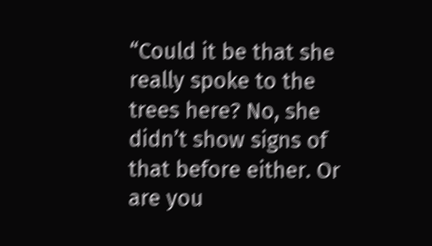“Could it be that she really spoke to the trees here? No, she didn’t show signs of that before either. Or are you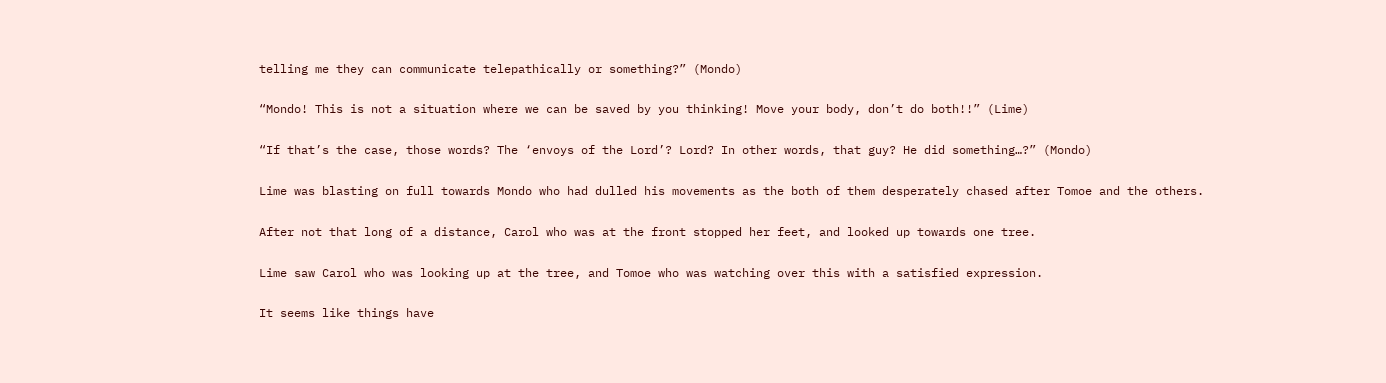telling me they can communicate telepathically or something?” (Mondo)

“Mondo! This is not a situation where we can be saved by you thinking! Move your body, don’t do both!!” (Lime)

“If that’s the case, those words? The ‘envoys of the Lord’? Lord? In other words, that guy? He did something…?” (Mondo)

Lime was blasting on full towards Mondo who had dulled his movements as the both of them desperately chased after Tomoe and the others.

After not that long of a distance, Carol who was at the front stopped her feet, and looked up towards one tree.

Lime saw Carol who was looking up at the tree, and Tomoe who was watching over this with a satisfied expression.

It seems like things have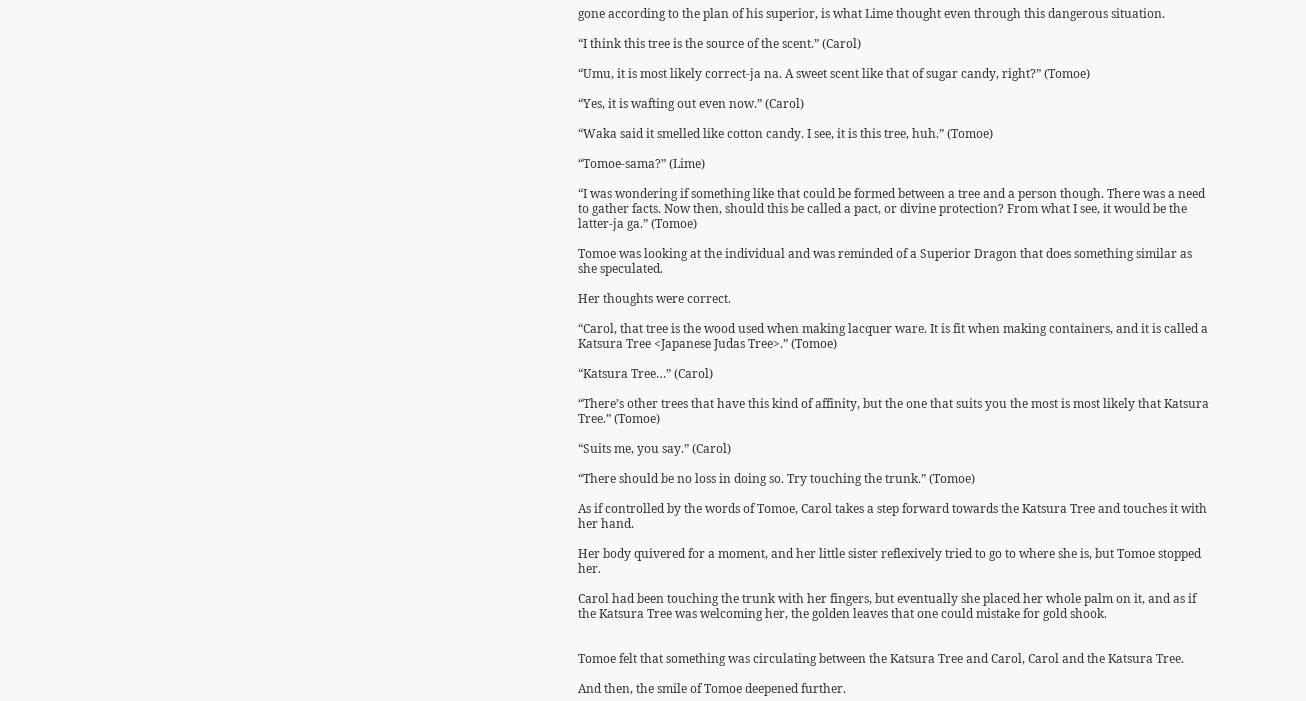gone according to the plan of his superior, is what Lime thought even through this dangerous situation.

“I think this tree is the source of the scent.” (Carol)

“Umu, it is most likely correct-ja na. A sweet scent like that of sugar candy, right?” (Tomoe)

“Yes, it is wafting out even now.” (Carol)

“Waka said it smelled like cotton candy. I see, it is this tree, huh.” (Tomoe)

“Tomoe-sama?” (Lime)

“I was wondering if something like that could be formed between a tree and a person though. There was a need to gather facts. Now then, should this be called a pact, or divine protection? From what I see, it would be the latter-ja ga.” (Tomoe)

Tomoe was looking at the individual and was reminded of a Superior Dragon that does something similar as she speculated.

Her thoughts were correct.

“Carol, that tree is the wood used when making lacquer ware. It is fit when making containers, and it is called a Katsura Tree <Japanese Judas Tree>.” (Tomoe)

“Katsura Tree…” (Carol)

“There’s other trees that have this kind of affinity, but the one that suits you the most is most likely that Katsura Tree.” (Tomoe)

“Suits me, you say.” (Carol)

“There should be no loss in doing so. Try touching the trunk.” (Tomoe)

As if controlled by the words of Tomoe, Carol takes a step forward towards the Katsura Tree and touches it with her hand.

Her body quivered for a moment, and her little sister reflexively tried to go to where she is, but Tomoe stopped her.

Carol had been touching the trunk with her fingers, but eventually she placed her whole palm on it, and as if the Katsura Tree was welcoming her, the golden leaves that one could mistake for gold shook.


Tomoe felt that something was circulating between the Katsura Tree and Carol, Carol and the Katsura Tree.

And then, the smile of Tomoe deepened further.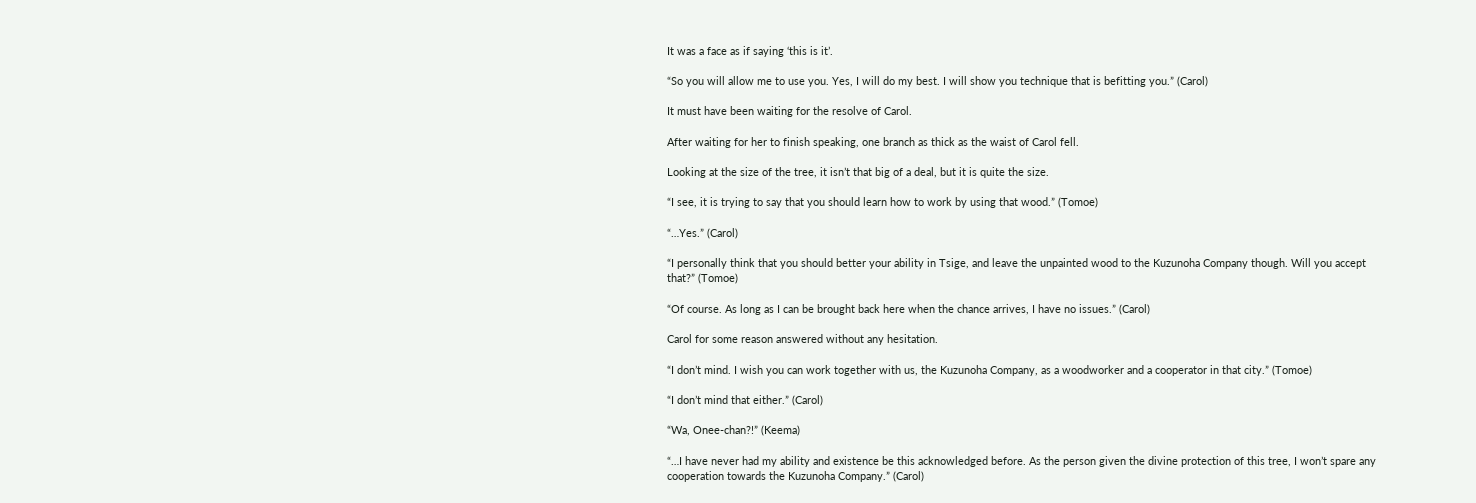It was a face as if saying ‘this is it’.

“So you will allow me to use you. Yes, I will do my best. I will show you technique that is befitting you.” (Carol)

It must have been waiting for the resolve of Carol.

After waiting for her to finish speaking, one branch as thick as the waist of Carol fell.

Looking at the size of the tree, it isn’t that big of a deal, but it is quite the size.

“I see, it is trying to say that you should learn how to work by using that wood.” (Tomoe)

“…Yes.” (Carol)

“I personally think that you should better your ability in Tsige, and leave the unpainted wood to the Kuzunoha Company though. Will you accept that?” (Tomoe)

“Of course. As long as I can be brought back here when the chance arrives, I have no issues.” (Carol)

Carol for some reason answered without any hesitation.

“I don’t mind. I wish you can work together with us, the Kuzunoha Company, as a woodworker and a cooperator in that city.” (Tomoe)

“I don’t mind that either.” (Carol)

“Wa, Onee-chan?!” (Keema)

“…I have never had my ability and existence be this acknowledged before. As the person given the divine protection of this tree, I won’t spare any cooperation towards the Kuzunoha Company.” (Carol)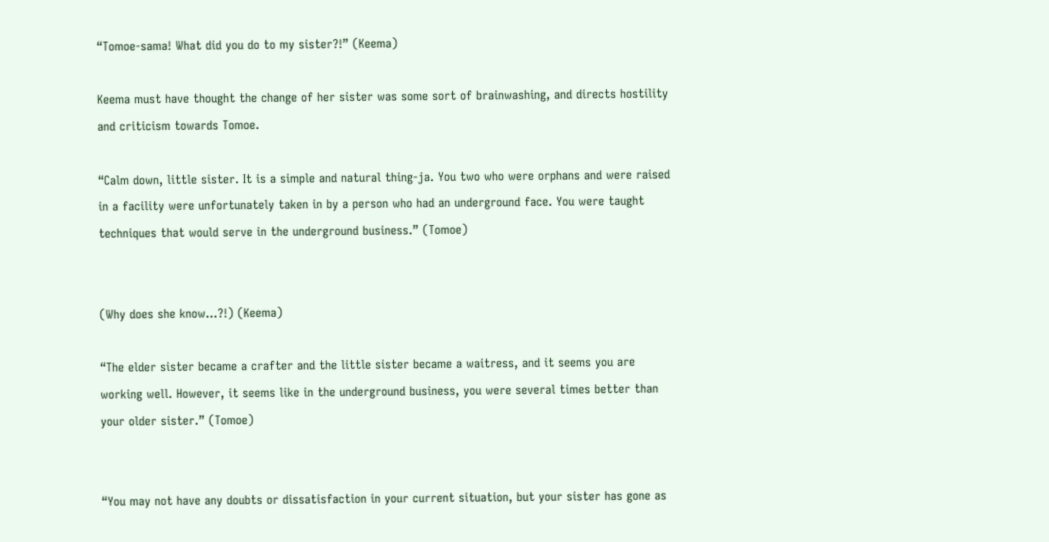“Tomoe-sama! What did you do to my sister?!” (Keema)

Keema must have thought the change of her sister was some sort of brainwashing, and directs hostility and criticism towards Tomoe.

“Calm down, little sister. It is a simple and natural thing-ja. You two who were orphans and were raised in a facility were unfortunately taken in by a person who had an underground face. You were taught techniques that would serve in the underground business.” (Tomoe)


(Why does she know…?!) (Keema)

“The elder sister became a crafter and the little sister became a waitress, and it seems you are working well. However, it seems like in the underground business, you were several times better than your older sister.” (Tomoe)


“You may not have any doubts or dissatisfaction in your current situation, but your sister has gone as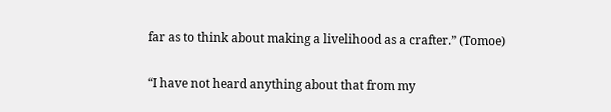far as to think about making a livelihood as a crafter.” (Tomoe)

“I have not heard anything about that from my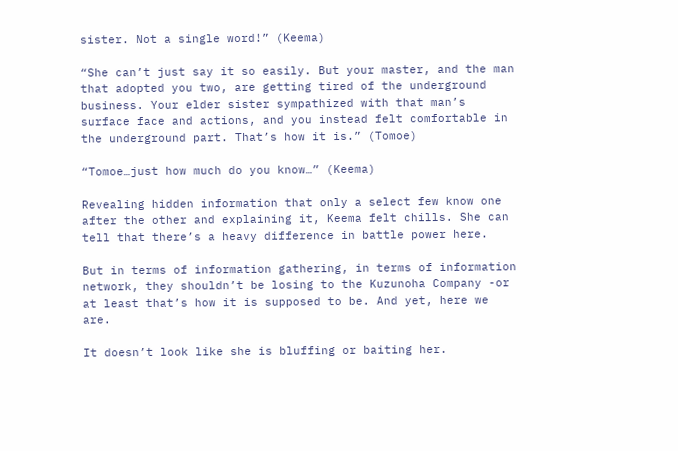sister. Not a single word!” (Keema)

“She can’t just say it so easily. But your master, and the man that adopted you two, are getting tired of the underground business. Your elder sister sympathized with that man’s surface face and actions, and you instead felt comfortable in the underground part. That’s how it is.” (Tomoe)

“Tomoe…just how much do you know…” (Keema)

Revealing hidden information that only a select few know one after the other and explaining it, Keema felt chills. She can tell that there’s a heavy difference in battle power here.

But in terms of information gathering, in terms of information network, they shouldn’t be losing to the Kuzunoha Company -or at least that’s how it is supposed to be. And yet, here we are.

It doesn’t look like she is bluffing or baiting her.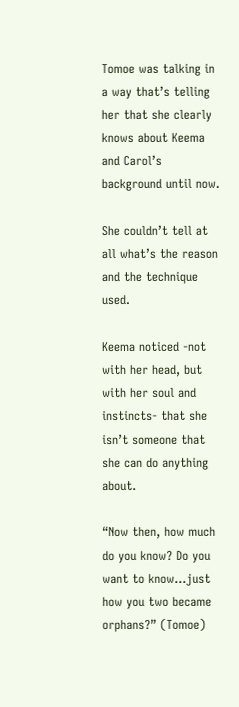Tomoe was talking in a way that’s telling her that she clearly knows about Keema and Carol’s background until now.

She couldn’t tell at all what’s the reason and the technique used.

Keema noticed -not with her head, but with her soul and instincts- that she isn’t someone that she can do anything about.

“Now then, how much do you know? Do you want to know…just how you two became orphans?” (Tomoe)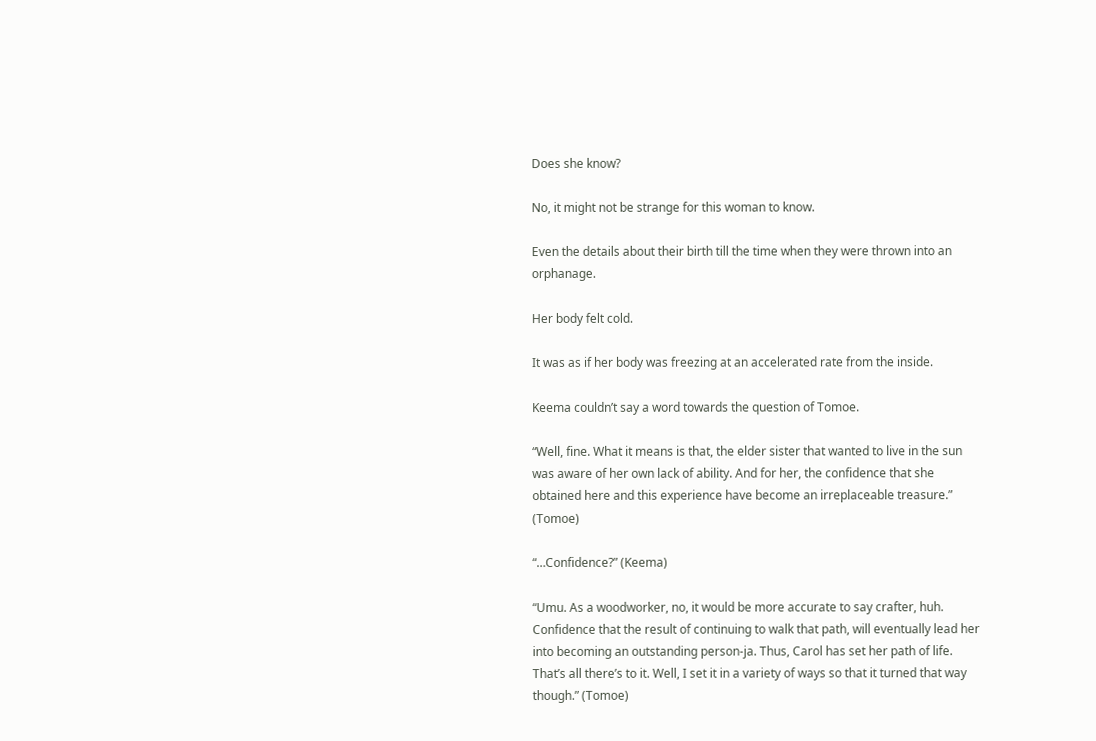Does she know?

No, it might not be strange for this woman to know.

Even the details about their birth till the time when they were thrown into an orphanage.

Her body felt cold.

It was as if her body was freezing at an accelerated rate from the inside.

Keema couldn’t say a word towards the question of Tomoe.

“Well, fine. What it means is that, the elder sister that wanted to live in the sun was aware of her own lack of ability. And for her, the confidence that she obtained here and this experience have become an irreplaceable treasure.” (Tomoe)

“…Confidence?” (Keema)

“Umu. As a woodworker, no, it would be more accurate to say crafter, huh. Confidence that the result of continuing to walk that path, will eventually lead her into becoming an outstanding person-ja. Thus, Carol has set her path of life. That’s all there’s to it. Well, I set it in a variety of ways so that it turned that way though.” (Tomoe)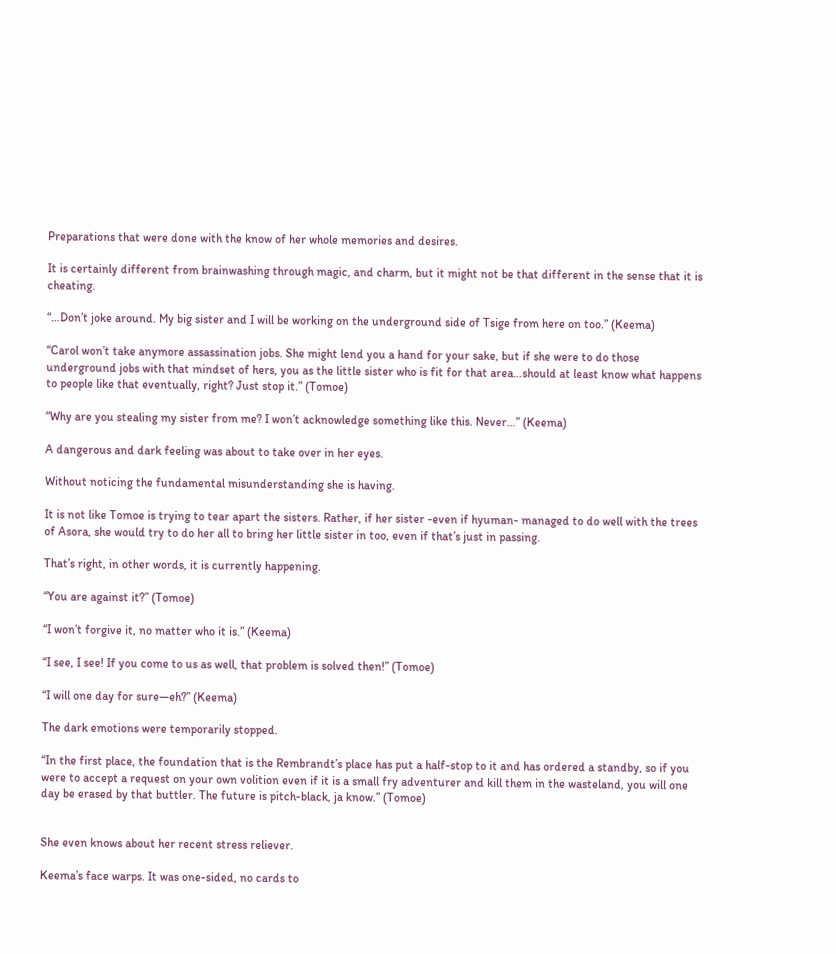Preparations that were done with the know of her whole memories and desires.

It is certainly different from brainwashing through magic, and charm, but it might not be that different in the sense that it is cheating.

“…Don’t joke around. My big sister and I will be working on the underground side of Tsige from here on too.” (Keema)

“Carol won’t take anymore assassination jobs. She might lend you a hand for your sake, but if she were to do those underground jobs with that mindset of hers, you as the little sister who is fit for that area…should at least know what happens to people like that eventually, right? Just stop it.” (Tomoe)

“Why are you stealing my sister from me? I won’t acknowledge something like this. Never…” (Keema)

A dangerous and dark feeling was about to take over in her eyes.

Without noticing the fundamental misunderstanding she is having.

It is not like Tomoe is trying to tear apart the sisters. Rather, if her sister -even if hyuman- managed to do well with the trees of Asora, she would try to do her all to bring her little sister in too, even if that’s just in passing.

That’s right, in other words, it is currently happening.

“You are against it?” (Tomoe)

“I won’t forgive it, no matter who it is.” (Keema)

“I see, I see! If you come to us as well, that problem is solved then!” (Tomoe)

“I will one day for sure—eh?” (Keema)

The dark emotions were temporarily stopped.

“In the first place, the foundation that is the Rembrandt’s place has put a half-stop to it and has ordered a standby, so if you were to accept a request on your own volition even if it is a small fry adventurer and kill them in the wasteland, you will one day be erased by that buttler. The future is pitch-black, ja know.” (Tomoe)


She even knows about her recent stress reliever.

Keema’s face warps. It was one-sided, no cards to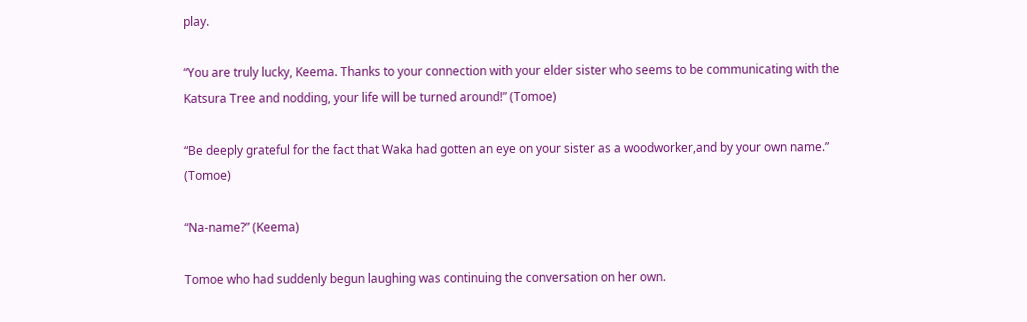play.

“You are truly lucky, Keema. Thanks to your connection with your elder sister who seems to be communicating with the Katsura Tree and nodding, your life will be turned around!” (Tomoe)

“Be deeply grateful for the fact that Waka had gotten an eye on your sister as a woodworker,and by your own name.” (Tomoe)

“Na-name?” (Keema)

Tomoe who had suddenly begun laughing was continuing the conversation on her own.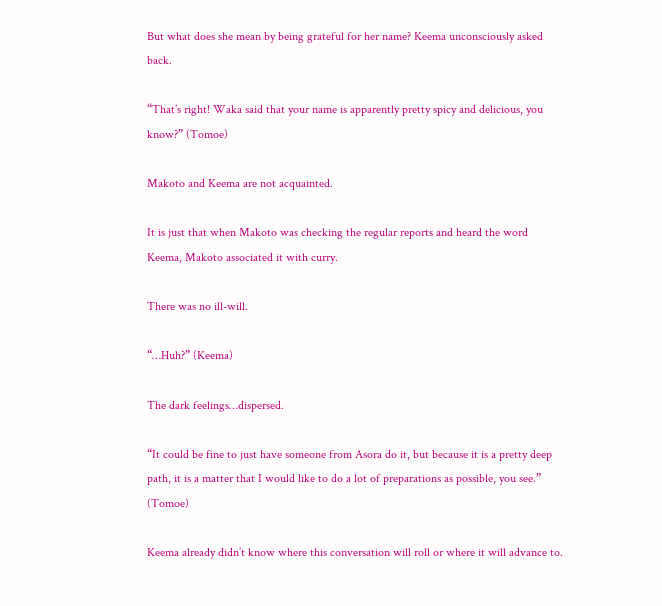But what does she mean by being grateful for her name? Keema unconsciously asked back.

“That’s right! Waka said that your name is apparently pretty spicy and delicious, you know?” (Tomoe)

Makoto and Keema are not acquainted.

It is just that when Makoto was checking the regular reports and heard the word Keema, Makoto associated it with curry.

There was no ill-will.

“…Huh?” (Keema)

The dark feelings…dispersed.

“It could be fine to just have someone from Asora do it, but because it is a pretty deep path, it is a matter that I would like to do a lot of preparations as possible, you see.” (Tomoe)

Keema already didn’t know where this conversation will roll or where it will advance to.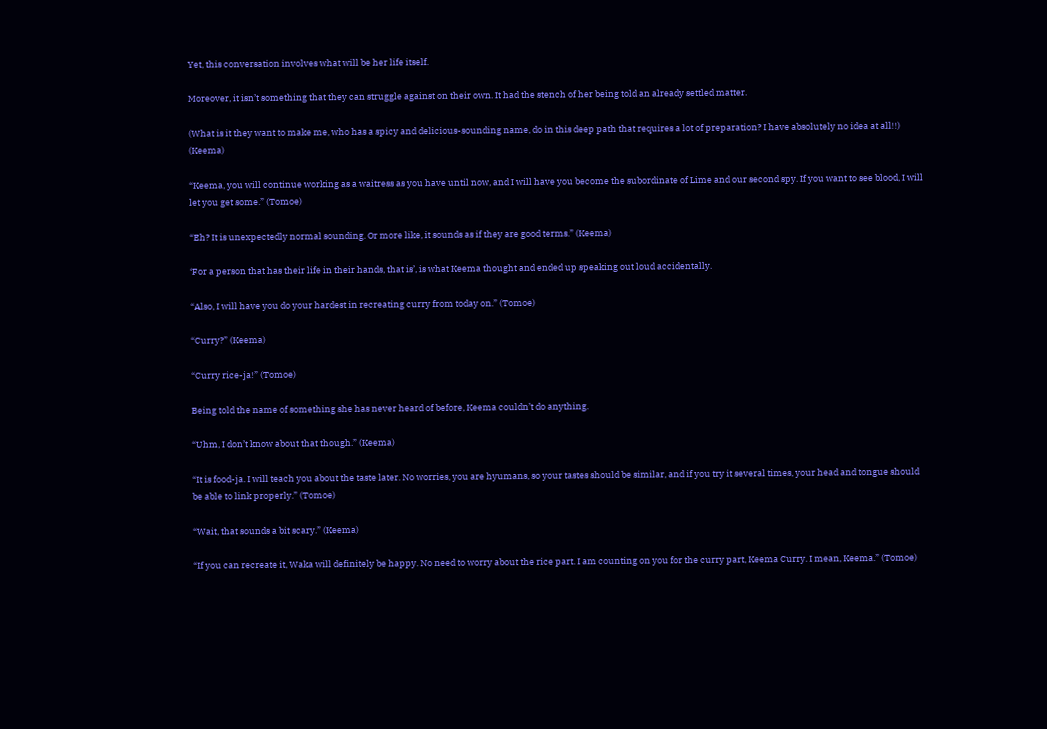Yet, this conversation involves what will be her life itself.

Moreover, it isn’t something that they can struggle against on their own. It had the stench of her being told an already settled matter.

(What is it they want to make me, who has a spicy and delicious-sounding name, do in this deep path that requires a lot of preparation? I have absolutely no idea at all!!) (Keema)

“Keema, you will continue working as a waitress as you have until now, and I will have you become the subordinate of Lime and our second spy. If you want to see blood, I will let you get some.” (Tomoe)

“Eh? It is unexpectedly normal sounding. Or more like, it sounds as if they are good terms.” (Keema)

‘For a person that has their life in their hands, that is’, is what Keema thought and ended up speaking out loud accidentally.

“Also, I will have you do your hardest in recreating curry from today on.” (Tomoe)

“Curry?” (Keema)

“Curry rice-ja!” (Tomoe)

Being told the name of something she has never heard of before, Keema couldn’t do anything.

“Uhm, I don’t know about that though.” (Keema)

“It is food-ja. I will teach you about the taste later. No worries, you are hyumans, so your tastes should be similar, and if you try it several times, your head and tongue should be able to link properly.” (Tomoe)

“Wait, that sounds a bit scary.” (Keema)

“If you can recreate it, Waka will definitely be happy. No need to worry about the rice part. I am counting on you for the curry part, Keema Curry. I mean, Keema.” (Tomoe)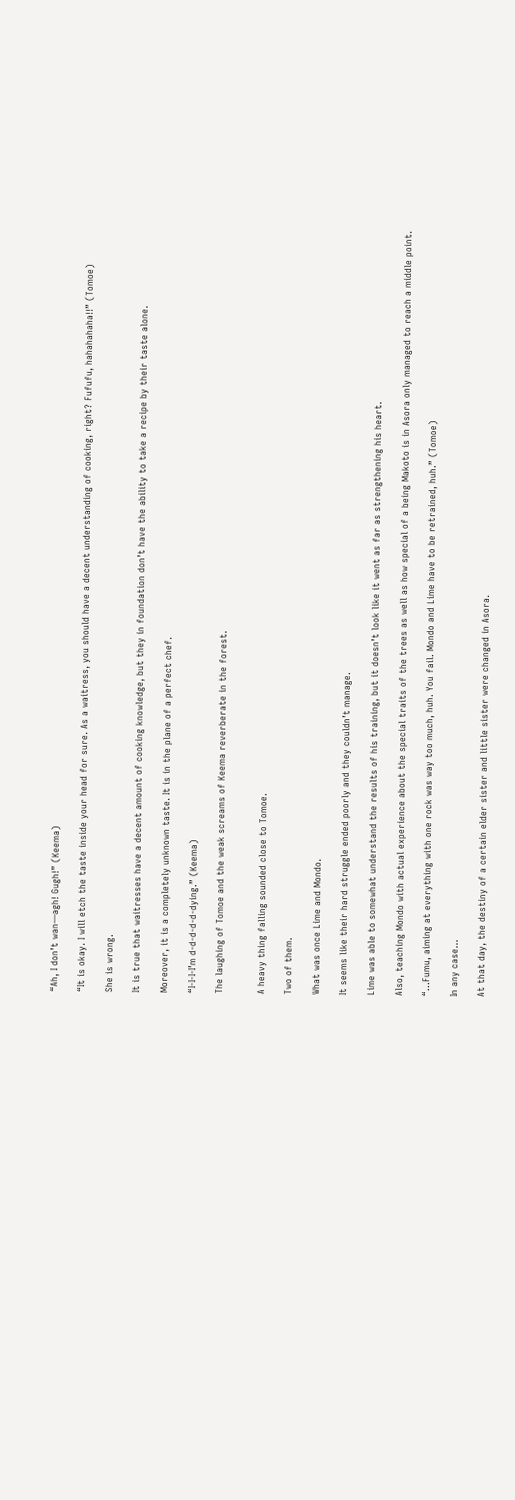“Ah, I don’t wan—agh! Gugh!” (Keema)

“It is okay. I will etch the taste inside your head for sure. As a waitress, you should have a decent understanding of cooking, right? Fufufu, hahahahaha!!” (Tomoe)

She is wrong.

It is true that waitresses have a decent amount of cooking knowledge, but they in foundation don’t have the ability to take a recipe by their taste alone.

Moreover, it is a completely unknown taste. It is in the plane of a perfect chef.

“I-I-I-I’m d-d-d-d-d-dying.” (Keema)

The laughing of Tomoe and the weak screams of Keema reverberate in the forest.


A heavy thing falling sounded close to Tomoe.

Two of them.

What was once Lime and Mondo.

It seems like their hard struggle ended poorly and they couldn’t manage.

Lime was able to somewhat understand the results of his training, but it doesn’t look like it went as far as strengthening his heart.

Also, teaching Mondo with actual experience about the special traits of the trees as well as how special of a being Makoto is in Asora only managed to reach a middle point.

“…Fumu, aiming at everything with one rock was way too much, huh. You fail. Mondo and Lime have to be retrained, huh.” (Tomoe)

In any case…

At that day, the destiny of a certain elder sister and little sister were changed in Asora.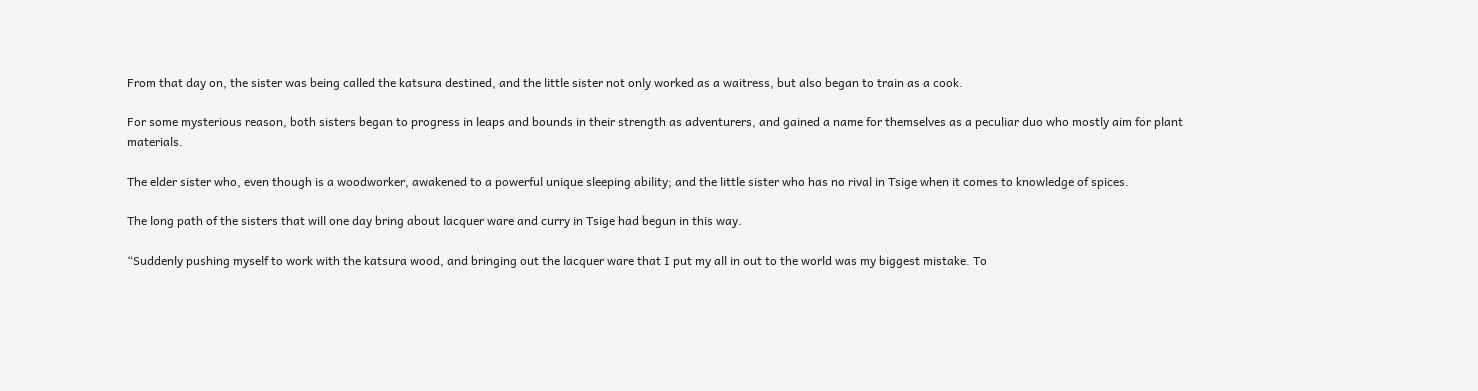From that day on, the sister was being called the katsura destined, and the little sister not only worked as a waitress, but also began to train as a cook.

For some mysterious reason, both sisters began to progress in leaps and bounds in their strength as adventurers, and gained a name for themselves as a peculiar duo who mostly aim for plant materials.

The elder sister who, even though is a woodworker, awakened to a powerful unique sleeping ability; and the little sister who has no rival in Tsige when it comes to knowledge of spices.

The long path of the sisters that will one day bring about lacquer ware and curry in Tsige had begun in this way.

“Suddenly pushing myself to work with the katsura wood, and bringing out the lacquer ware that I put my all in out to the world was my biggest mistake. To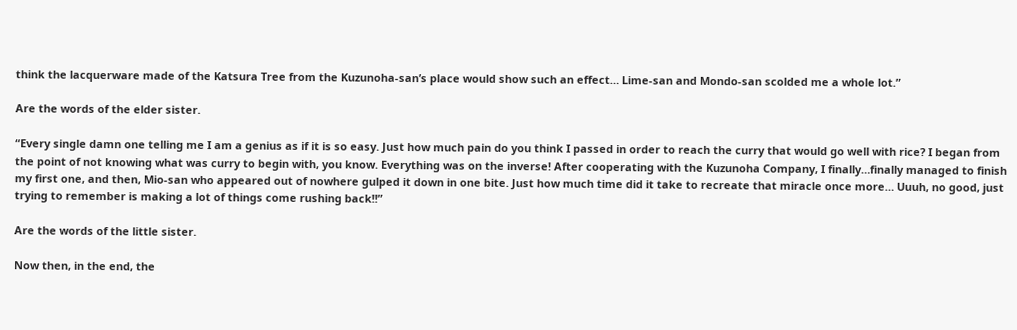think the lacquerware made of the Katsura Tree from the Kuzunoha-san’s place would show such an effect… Lime-san and Mondo-san scolded me a whole lot.”

Are the words of the elder sister.

“Every single damn one telling me I am a genius as if it is so easy. Just how much pain do you think I passed in order to reach the curry that would go well with rice? I began from the point of not knowing what was curry to begin with, you know. Everything was on the inverse! After cooperating with the Kuzunoha Company, I finally…finally managed to finish my first one, and then, Mio-san who appeared out of nowhere gulped it down in one bite. Just how much time did it take to recreate that miracle once more… Uuuh, no good, just trying to remember is making a lot of things come rushing back!!”

Are the words of the little sister.

Now then, in the end, the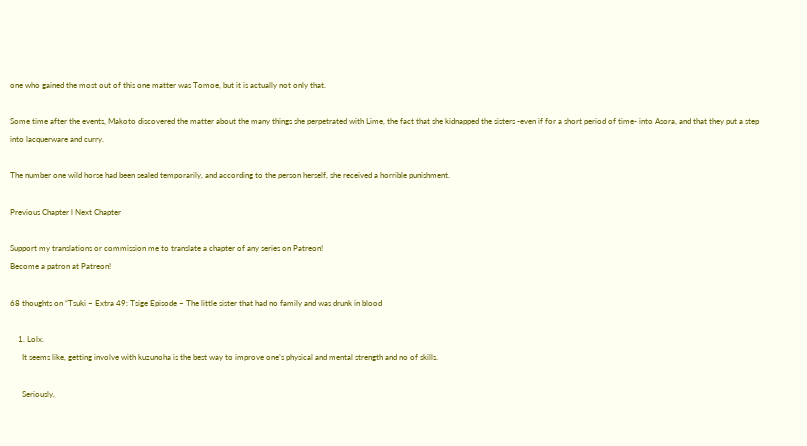one who gained the most out of this one matter was Tomoe, but it is actually not only that.

Some time after the events, Makoto discovered the matter about the many things she perpetrated with Lime, the fact that she kidnapped the sisters -even if for a short period of time- into Asora, and that they put a step into lacquerware and curry.

The number one wild horse had been sealed temporarily, and according to the person herself, she received a horrible punishment.

Previous Chapter l Next Chapter

Support my translations or commission me to translate a chapter of any series on Patreon!
Become a patron at Patreon!

68 thoughts on “Tsuki – Extra 49: Tsige Episode ~ The little sister that had no family and was drunk in blood

    1. Lolx.
      It seems like, getting involve with kuzunoha is the best way to improve one’s physical and mental strength and no of skills.

      Seriously,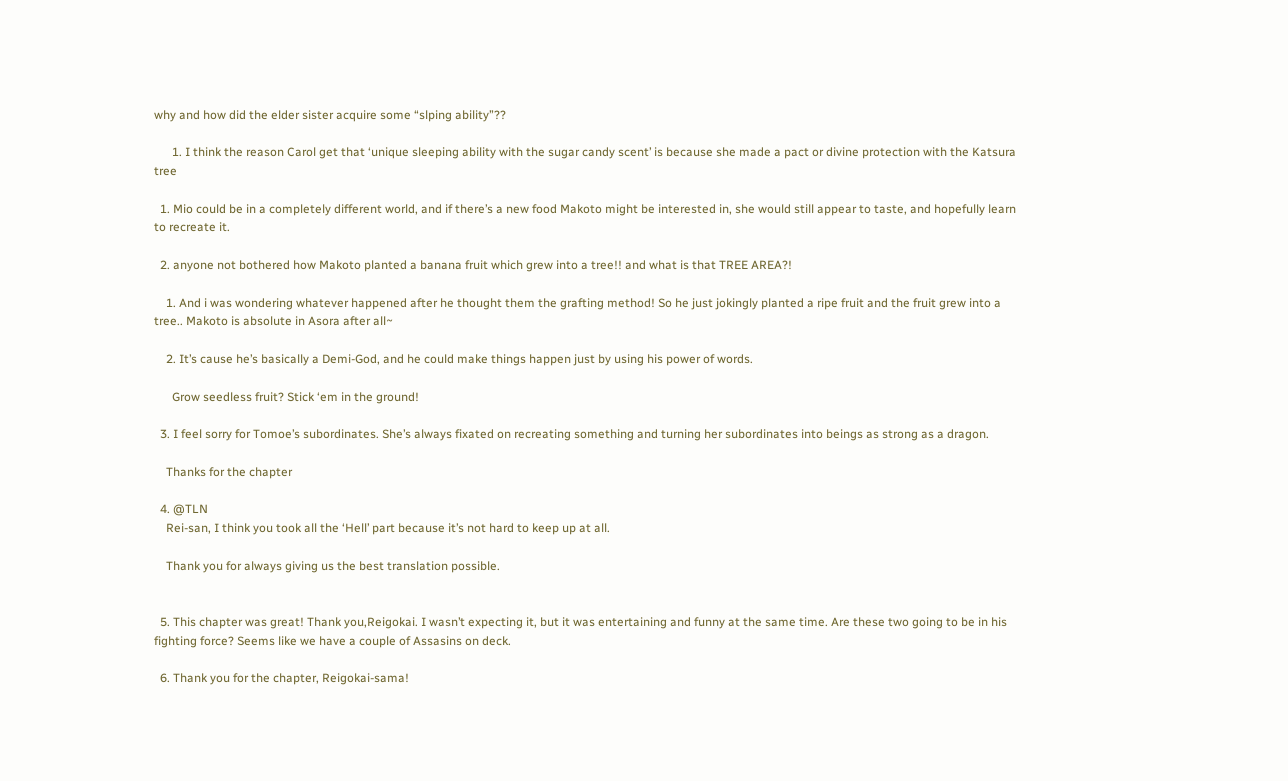why and how did the elder sister acquire some “slping ability”??

      1. I think the reason Carol get that ‘unique sleeping ability with the sugar candy scent’ is because she made a pact or divine protection with the Katsura tree

  1. Mio could be in a completely different world, and if there’s a new food Makoto might be interested in, she would still appear to taste, and hopefully learn to recreate it.

  2. anyone not bothered how Makoto planted a banana fruit which grew into a tree!! and what is that TREE AREA?!

    1. And i was wondering whatever happened after he thought them the grafting method! So he just jokingly planted a ripe fruit and the fruit grew into a tree.. Makoto is absolute in Asora after all~

    2. It’s cause he’s basically a Demi-God, and he could make things happen just by using his power of words.

      Grow seedless fruit? Stick ‘em in the ground!

  3. I feel sorry for Tomoe’s subordinates. She’s always fixated on recreating something and turning her subordinates into beings as strong as a dragon.

    Thanks for the chapter

  4. @TLN
    Rei-san, I think you took all the ‘Hell’ part because it’s not hard to keep up at all.

    Thank you for always giving us the best translation possible.


  5. This chapter was great! Thank you,Reigokai. I wasn’t expecting it, but it was entertaining and funny at the same time. Are these two going to be in his fighting force? Seems like we have a couple of Assasins on deck.

  6. Thank you for the chapter, Reigokai-sama!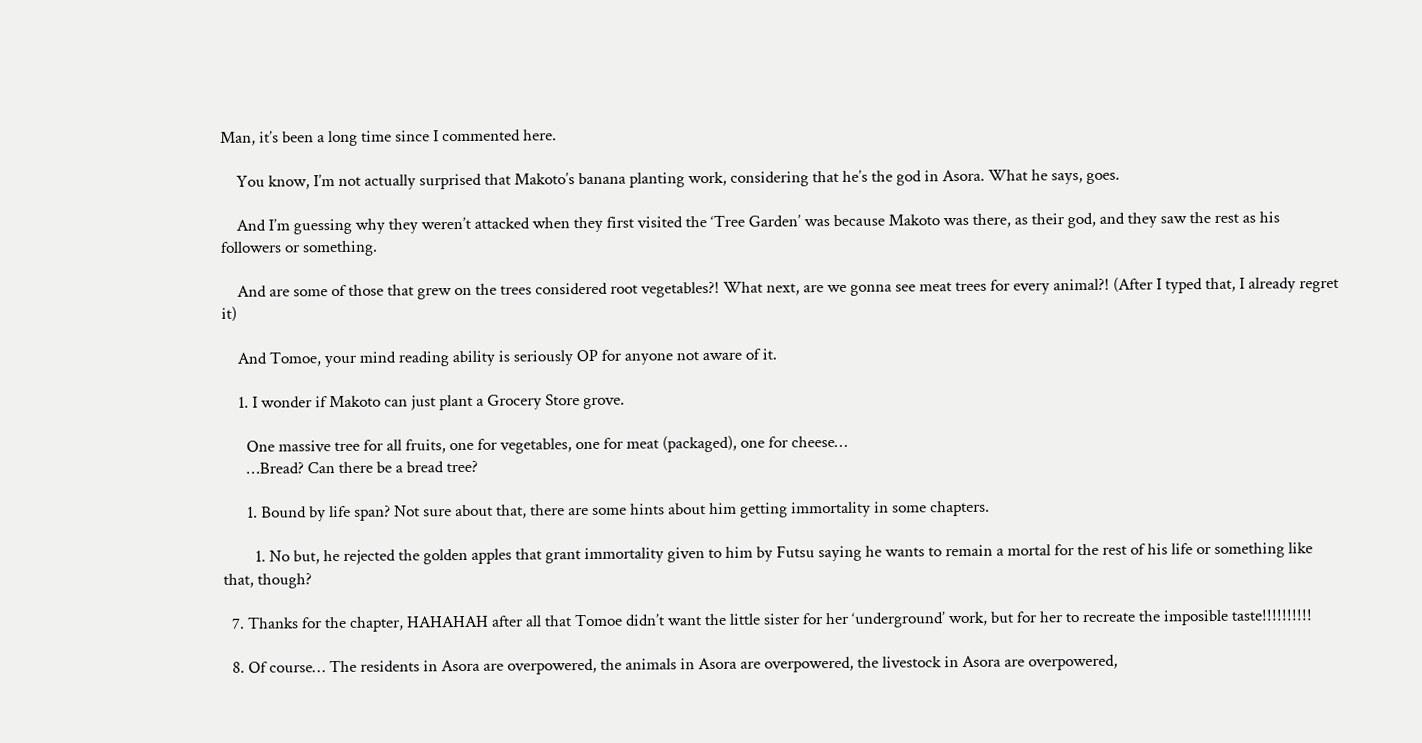Man, it’s been a long time since I commented here.

    You know, I’m not actually surprised that Makoto’s banana planting work, considering that he’s the god in Asora. What he says, goes.

    And I’m guessing why they weren’t attacked when they first visited the ‘Tree Garden’ was because Makoto was there, as their god, and they saw the rest as his followers or something.

    And are some of those that grew on the trees considered root vegetables?! What next, are we gonna see meat trees for every animal?! (After I typed that, I already regret it)

    And Tomoe, your mind reading ability is seriously OP for anyone not aware of it.

    1. I wonder if Makoto can just plant a Grocery Store grove.

      One massive tree for all fruits, one for vegetables, one for meat (packaged), one for cheese…
      …Bread? Can there be a bread tree?

      1. Bound by life span? Not sure about that, there are some hints about him getting immortality in some chapters.

        1. No but, he rejected the golden apples that grant immortality given to him by Futsu saying he wants to remain a mortal for the rest of his life or something like that, though?

  7. Thanks for the chapter, HAHAHAH after all that Tomoe didn’t want the little sister for her ‘underground’ work, but for her to recreate the imposible taste!!!!!!!!!!

  8. Of course… The residents in Asora are overpowered, the animals in Asora are overpowered, the livestock in Asora are overpowered,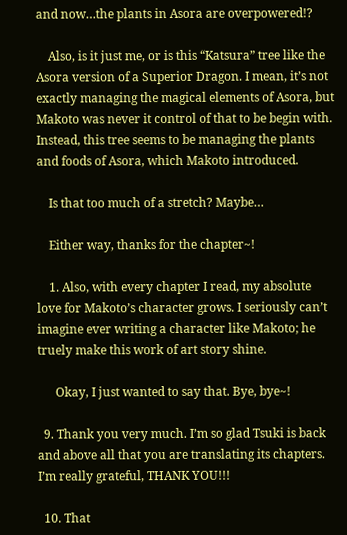and now…the plants in Asora are overpowered!?

    Also, is it just me, or is this “Katsura” tree like the Asora version of a Superior Dragon. I mean, it’s not exactly managing the magical elements of Asora, but Makoto was never it control of that to be begin with. Instead, this tree seems to be managing the plants and foods of Asora, which Makoto introduced.

    Is that too much of a stretch? Maybe…

    Either way, thanks for the chapter~!

    1. Also, with every chapter I read, my absolute love for Makoto’s character grows. I seriously can’t imagine ever writing a character like Makoto; he truely make this work of art story shine.

      Okay, I just wanted to say that. Bye, bye~!

  9. Thank you very much. I’m so glad Tsuki is back and above all that you are translating its chapters. I’m really grateful, THANK YOU!!!

  10. That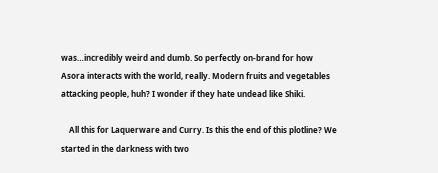was…incredibly weird and dumb. So perfectly on-brand for how Asora interacts with the world, really. Modern fruits and vegetables attacking people, huh? I wonder if they hate undead like Shiki.

    All this for Laquerware and Curry. Is this the end of this plotline? We started in the darkness with two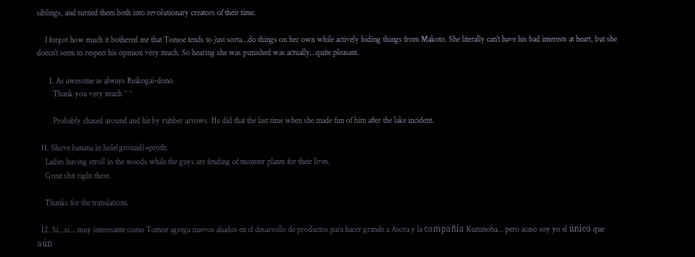siblings, and turned them both into revolutionary creators of their time.

    I forgot how much it bothered me that Tomoe tends to just sorta…do things on her own while actively hiding things from Makoto. She literally can’t have his bad interests at heart, but she doesn’t seem to respect his opinion very much. So hearing she was punished was actually…quite pleasant.

      1. As awesome as always Reikogai-dono.
        Thank you very much ^ ^

        Probably chased around and hit by rubber arrows. He did that the last time when she made fun of him after the lake incident.

  11. Shove banana in hole(ground)=profit.
    Ladies having stroll in the woods while the guys are fending of monster plants for their lives.
    Great shit right there.

    Thanks for the translations.

  12. Si…si… muy interesante como Tomoe agrega nuevos aliados en el desarrollo de productos para hacer grande a Asora y la compañía Kuzunoha… pero acaso soy yo el único que aún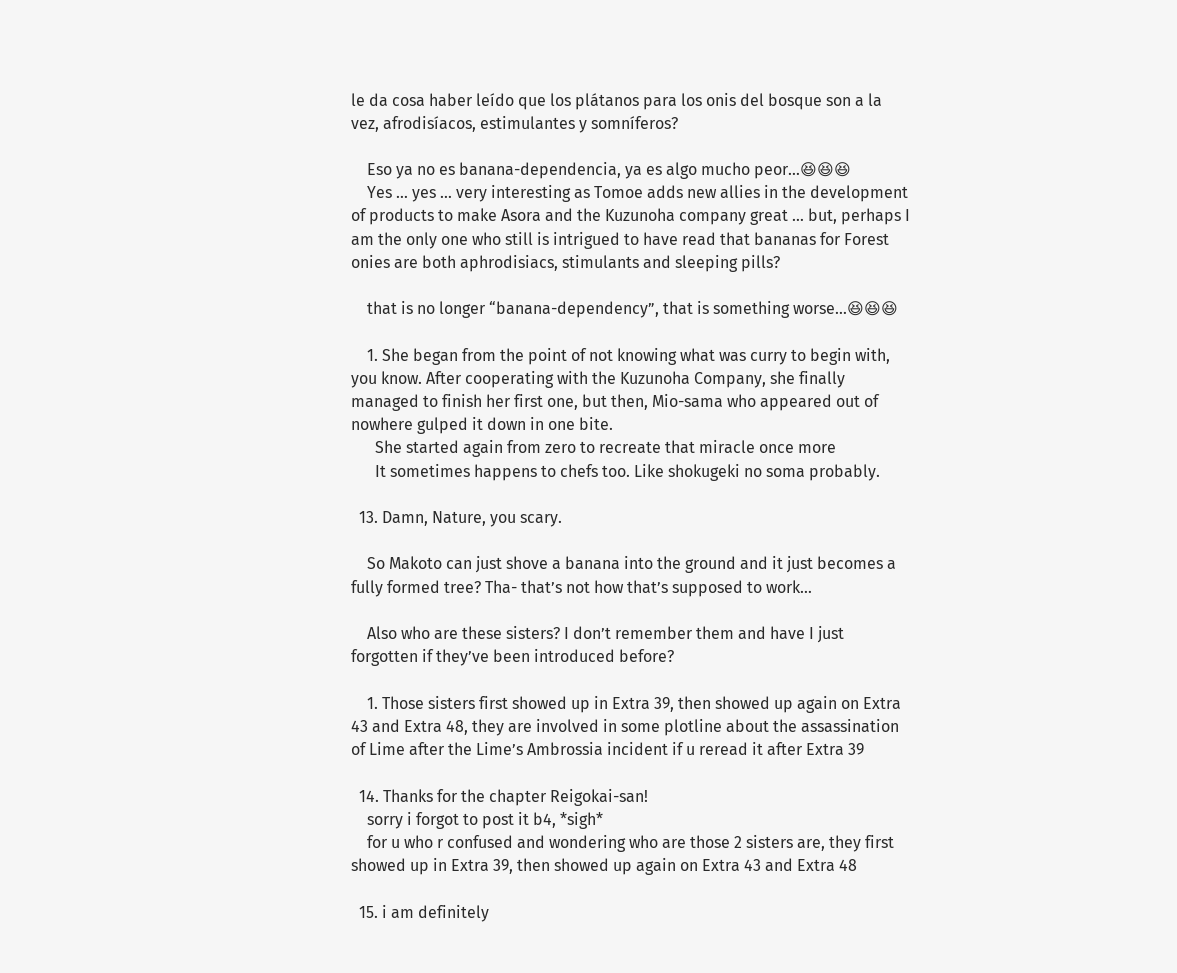le da cosa haber leído que los plátanos para los onis del bosque son a la vez, afrodisíacos, estimulantes y somníferos?

    Eso ya no es banana-dependencia, ya es algo mucho peor…😆😆😆
    Yes … yes … very interesting as Tomoe adds new allies in the development of products to make Asora and the Kuzunoha company great … but, perhaps I am the only one who still is intrigued to have read that bananas for Forest onies are both aphrodisiacs, stimulants and sleeping pills?

    that is no longer “banana-dependency”, that is something worse…😆😆😆

    1. She began from the point of not knowing what was curry to begin with, you know. After cooperating with the Kuzunoha Company, she finally managed to finish her first one, but then, Mio-sama who appeared out of nowhere gulped it down in one bite.
      She started again from zero to recreate that miracle once more
      It sometimes happens to chefs too. Like shokugeki no soma probably.

  13. Damn, Nature, you scary.

    So Makoto can just shove a banana into the ground and it just becomes a fully formed tree? Tha- that’s not how that’s supposed to work…

    Also who are these sisters? I don’t remember them and have I just forgotten if they’ve been introduced before?

    1. Those sisters first showed up in Extra 39, then showed up again on Extra 43 and Extra 48, they are involved in some plotline about the assassination of Lime after the Lime’s Ambrossia incident if u reread it after Extra 39

  14. Thanks for the chapter Reigokai-san!
    sorry i forgot to post it b4, *sigh*
    for u who r confused and wondering who are those 2 sisters are, they first showed up in Extra 39, then showed up again on Extra 43 and Extra 48

  15. i am definitely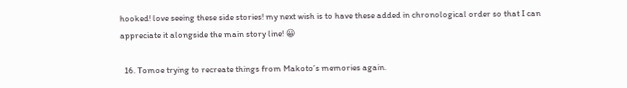hooked! love seeing these side stories! my next wish is to have these added in chronological order so that I can appreciate it alongside the main story line! 😀

  16. Tomoe trying to recreate things from Makoto’s memories again.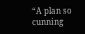“A plan so cunning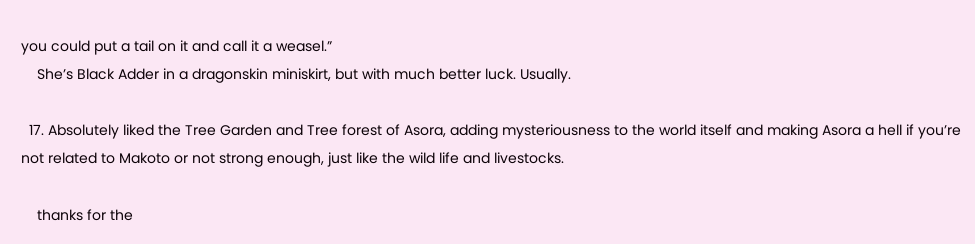you could put a tail on it and call it a weasel.”
    She’s Black Adder in a dragonskin miniskirt, but with much better luck. Usually.

  17. Absolutely liked the Tree Garden and Tree forest of Asora, adding mysteriousness to the world itself and making Asora a hell if you’re not related to Makoto or not strong enough, just like the wild life and livestocks.

    thanks for the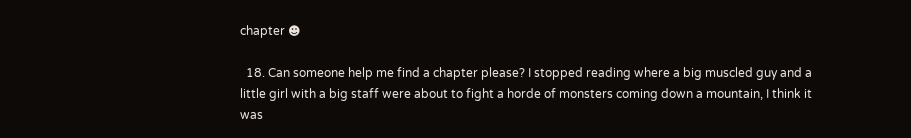chapter ☻

  18. Can someone help me find a chapter please? I stopped reading where a big muscled guy and a little girl with a big staff were about to fight a horde of monsters coming down a mountain, I think it was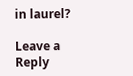in laurel?

Leave a Reply